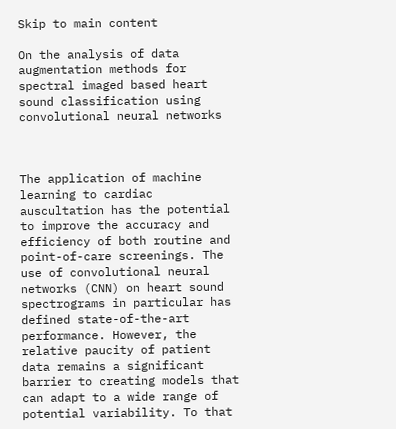Skip to main content

On the analysis of data augmentation methods for spectral imaged based heart sound classification using convolutional neural networks



The application of machine learning to cardiac auscultation has the potential to improve the accuracy and efficiency of both routine and point-of-care screenings. The use of convolutional neural networks (CNN) on heart sound spectrograms in particular has defined state-of-the-art performance. However, the relative paucity of patient data remains a significant barrier to creating models that can adapt to a wide range of potential variability. To that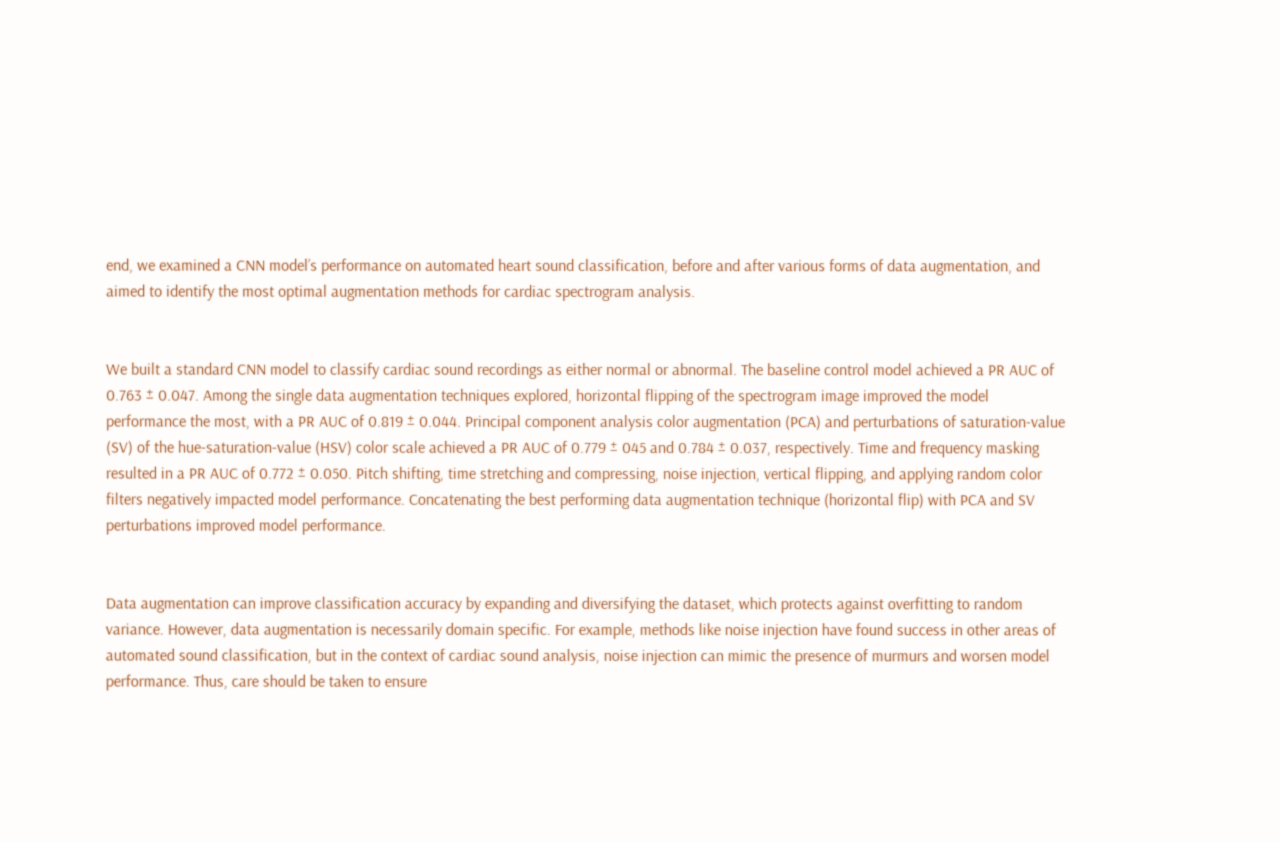end, we examined a CNN model’s performance on automated heart sound classification, before and after various forms of data augmentation, and aimed to identify the most optimal augmentation methods for cardiac spectrogram analysis.


We built a standard CNN model to classify cardiac sound recordings as either normal or abnormal. The baseline control model achieved a PR AUC of 0.763 ± 0.047. Among the single data augmentation techniques explored, horizontal flipping of the spectrogram image improved the model performance the most, with a PR AUC of 0.819 ± 0.044. Principal component analysis color augmentation (PCA) and perturbations of saturation-value (SV) of the hue-saturation-value (HSV) color scale achieved a PR AUC of 0.779 ± 045 and 0.784 ± 0.037, respectively. Time and frequency masking resulted in a PR AUC of 0.772 ± 0.050. Pitch shifting, time stretching and compressing, noise injection, vertical flipping, and applying random color filters negatively impacted model performance. Concatenating the best performing data augmentation technique (horizontal flip) with PCA and SV perturbations improved model performance.


Data augmentation can improve classification accuracy by expanding and diversifying the dataset, which protects against overfitting to random variance. However, data augmentation is necessarily domain specific. For example, methods like noise injection have found success in other areas of automated sound classification, but in the context of cardiac sound analysis, noise injection can mimic the presence of murmurs and worsen model performance. Thus, care should be taken to ensure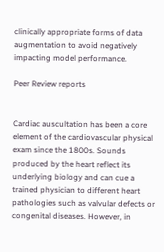clinically appropriate forms of data augmentation to avoid negatively impacting model performance.

Peer Review reports


Cardiac auscultation has been a core element of the cardiovascular physical exam since the 1800s. Sounds produced by the heart reflect its underlying biology and can cue a trained physician to different heart pathologies such as valvular defects or congenital diseases. However, in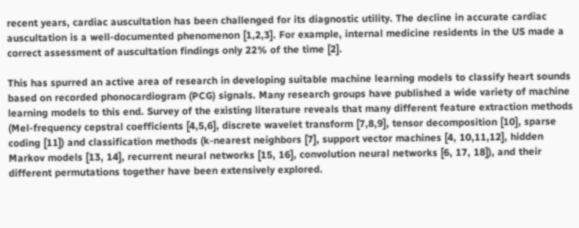recent years, cardiac auscultation has been challenged for its diagnostic utility. The decline in accurate cardiac auscultation is a well-documented phenomenon [1,2,3]. For example, internal medicine residents in the US made a correct assessment of auscultation findings only 22% of the time [2].

This has spurred an active area of research in developing suitable machine learning models to classify heart sounds based on recorded phonocardiogram (PCG) signals. Many research groups have published a wide variety of machine learning models to this end. Survey of the existing literature reveals that many different feature extraction methods (Mel-frequency cepstral coefficients [4,5,6], discrete wavelet transform [7,8,9], tensor decomposition [10], sparse coding [11]) and classification methods (k-nearest neighbors [7], support vector machines [4, 10,11,12], hidden Markov models [13, 14], recurrent neural networks [15, 16], convolution neural networks [6, 17, 18]), and their different permutations together have been extensively explored.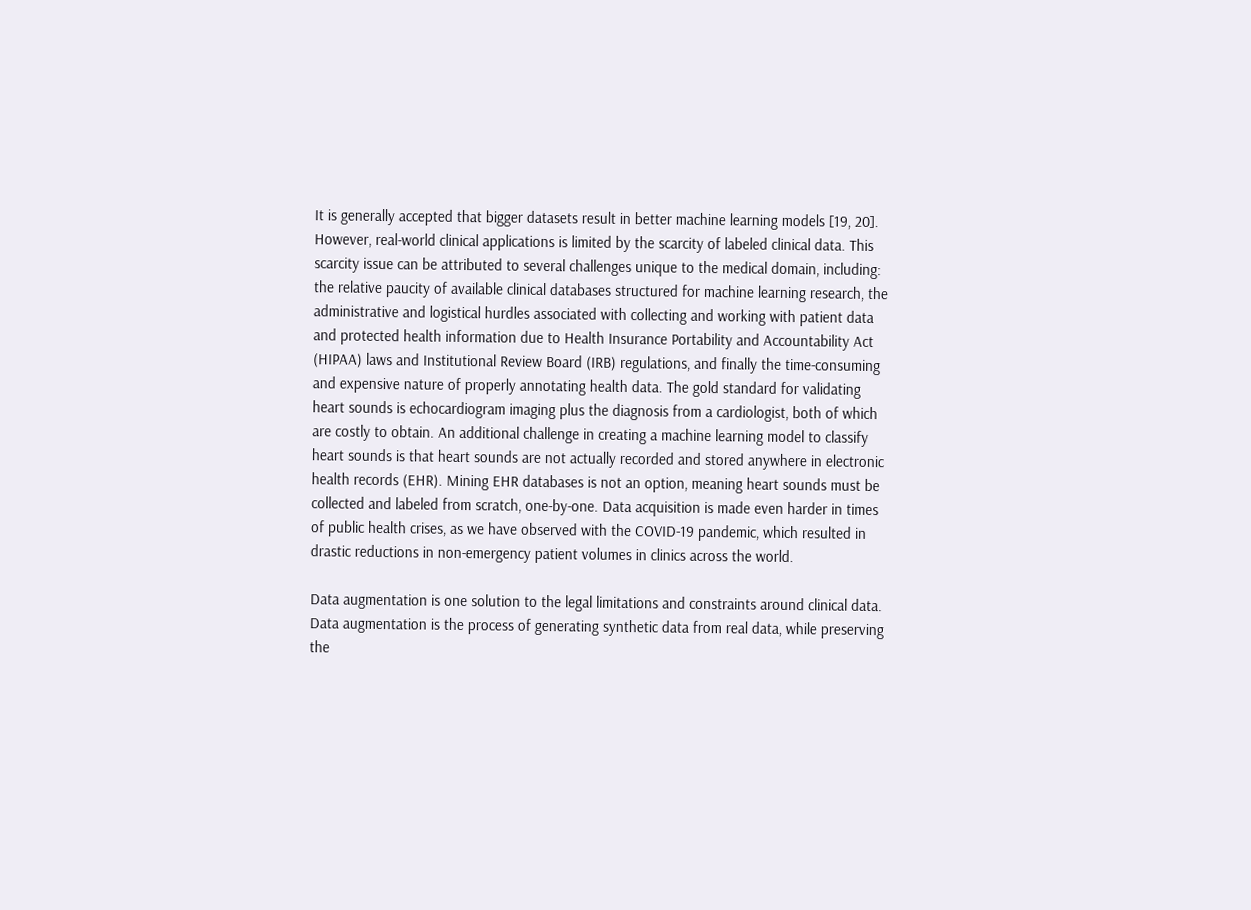It is generally accepted that bigger datasets result in better machine learning models [19, 20]. However, real-world clinical applications is limited by the scarcity of labeled clinical data. This scarcity issue can be attributed to several challenges unique to the medical domain, including: the relative paucity of available clinical databases structured for machine learning research, the administrative and logistical hurdles associated with collecting and working with patient data and protected health information due to Health Insurance Portability and Accountability Act (HIPAA) laws and Institutional Review Board (IRB) regulations, and finally the time-consuming and expensive nature of properly annotating health data. The gold standard for validating heart sounds is echocardiogram imaging plus the diagnosis from a cardiologist, both of which are costly to obtain. An additional challenge in creating a machine learning model to classify heart sounds is that heart sounds are not actually recorded and stored anywhere in electronic health records (EHR). Mining EHR databases is not an option, meaning heart sounds must be collected and labeled from scratch, one-by-one. Data acquisition is made even harder in times of public health crises, as we have observed with the COVID-19 pandemic, which resulted in drastic reductions in non-emergency patient volumes in clinics across the world.

Data augmentation is one solution to the legal limitations and constraints around clinical data. Data augmentation is the process of generating synthetic data from real data, while preserving the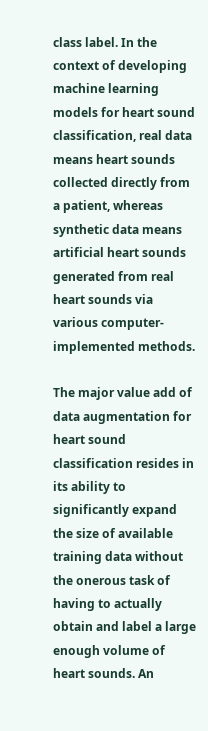class label. In the context of developing machine learning models for heart sound classification, real data means heart sounds collected directly from a patient, whereas synthetic data means artificial heart sounds generated from real heart sounds via various computer-implemented methods.

The major value add of data augmentation for heart sound classification resides in its ability to significantly expand the size of available training data without the onerous task of having to actually obtain and label a large enough volume of heart sounds. An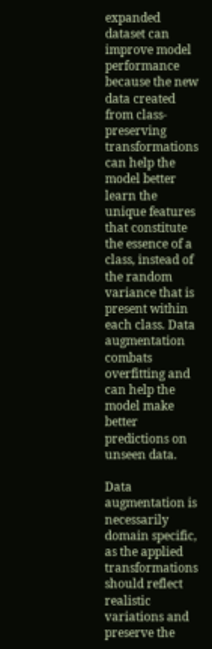expanded dataset can improve model performance because the new data created from class-preserving transformations can help the model better learn the unique features that constitute the essence of a class, instead of the random variance that is present within each class. Data augmentation combats overfitting and can help the model make better predictions on unseen data.

Data augmentation is necessarily domain specific, as the applied transformations should reflect realistic variations and preserve the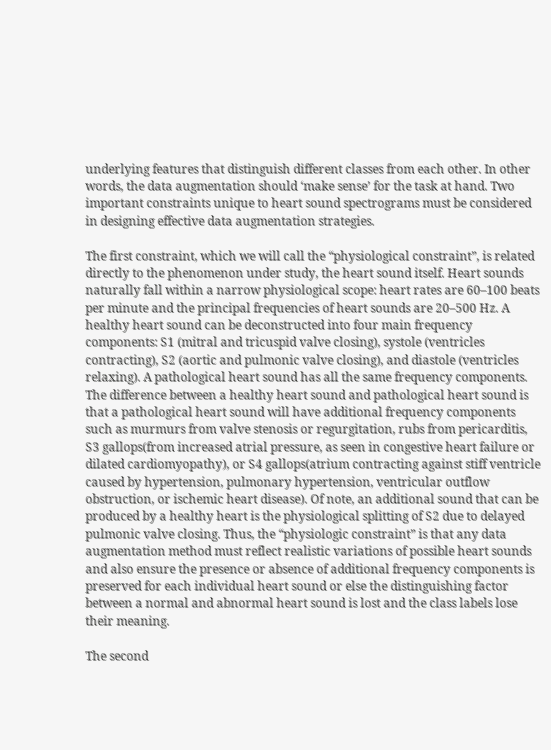underlying features that distinguish different classes from each other. In other words, the data augmentation should ‘make sense’ for the task at hand. Two important constraints unique to heart sound spectrograms must be considered in designing effective data augmentation strategies.

The first constraint, which we will call the “physiological constraint”, is related directly to the phenomenon under study, the heart sound itself. Heart sounds naturally fall within a narrow physiological scope: heart rates are 60–100 beats per minute and the principal frequencies of heart sounds are 20–500 Hz. A healthy heart sound can be deconstructed into four main frequency components: S1 (mitral and tricuspid valve closing), systole (ventricles contracting), S2 (aortic and pulmonic valve closing), and diastole (ventricles relaxing). A pathological heart sound has all the same frequency components. The difference between a healthy heart sound and pathological heart sound is that a pathological heart sound will have additional frequency components such as murmurs from valve stenosis or regurgitation, rubs from pericarditis, S3 gallops(from increased atrial pressure, as seen in congestive heart failure or dilated cardiomyopathy), or S4 gallops(atrium contracting against stiff ventricle caused by hypertension, pulmonary hypertension, ventricular outflow obstruction, or ischemic heart disease). Of note, an additional sound that can be produced by a healthy heart is the physiological splitting of S2 due to delayed pulmonic valve closing. Thus, the “physiologic constraint” is that any data augmentation method must reflect realistic variations of possible heart sounds and also ensure the presence or absence of additional frequency components is preserved for each individual heart sound or else the distinguishing factor between a normal and abnormal heart sound is lost and the class labels lose their meaning.

The second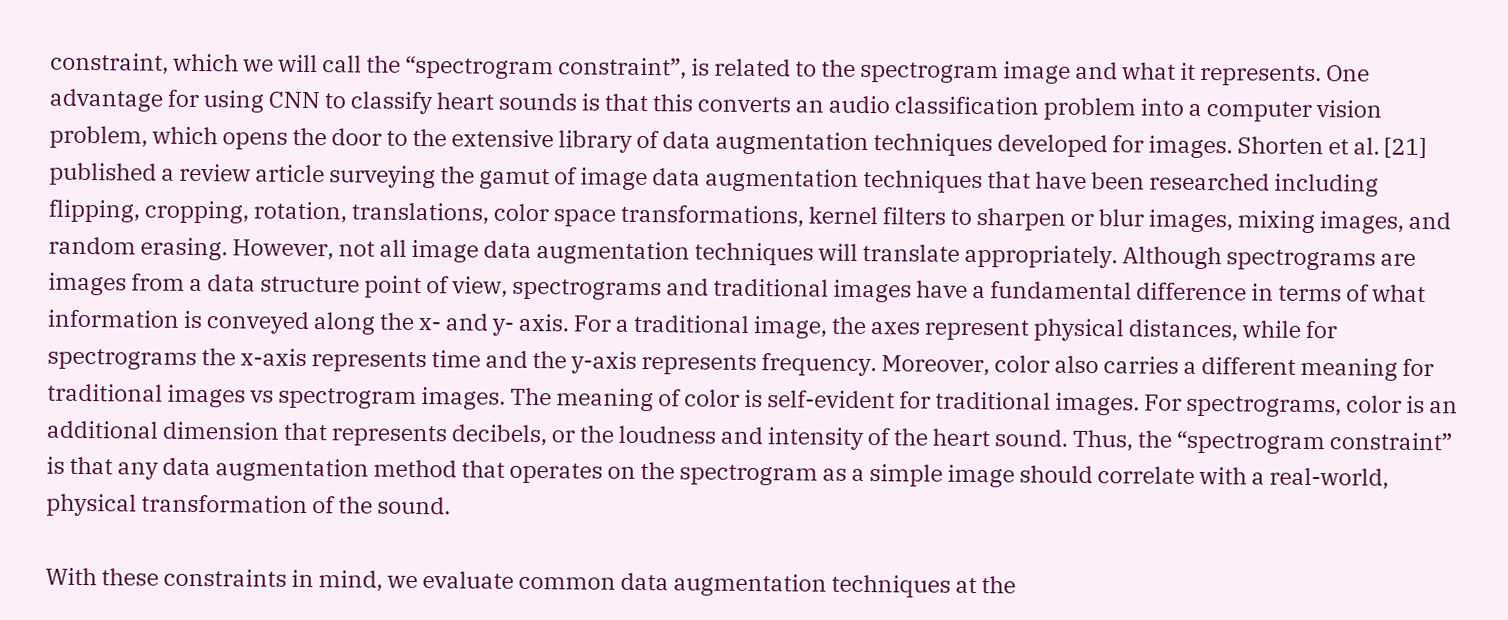constraint, which we will call the “spectrogram constraint”, is related to the spectrogram image and what it represents. One advantage for using CNN to classify heart sounds is that this converts an audio classification problem into a computer vision problem, which opens the door to the extensive library of data augmentation techniques developed for images. Shorten et al. [21] published a review article surveying the gamut of image data augmentation techniques that have been researched including flipping, cropping, rotation, translations, color space transformations, kernel filters to sharpen or blur images, mixing images, and random erasing. However, not all image data augmentation techniques will translate appropriately. Although spectrograms are images from a data structure point of view, spectrograms and traditional images have a fundamental difference in terms of what information is conveyed along the x- and y- axis. For a traditional image, the axes represent physical distances, while for spectrograms the x-axis represents time and the y-axis represents frequency. Moreover, color also carries a different meaning for traditional images vs spectrogram images. The meaning of color is self-evident for traditional images. For spectrograms, color is an additional dimension that represents decibels, or the loudness and intensity of the heart sound. Thus, the “spectrogram constraint” is that any data augmentation method that operates on the spectrogram as a simple image should correlate with a real-world, physical transformation of the sound.

With these constraints in mind, we evaluate common data augmentation techniques at the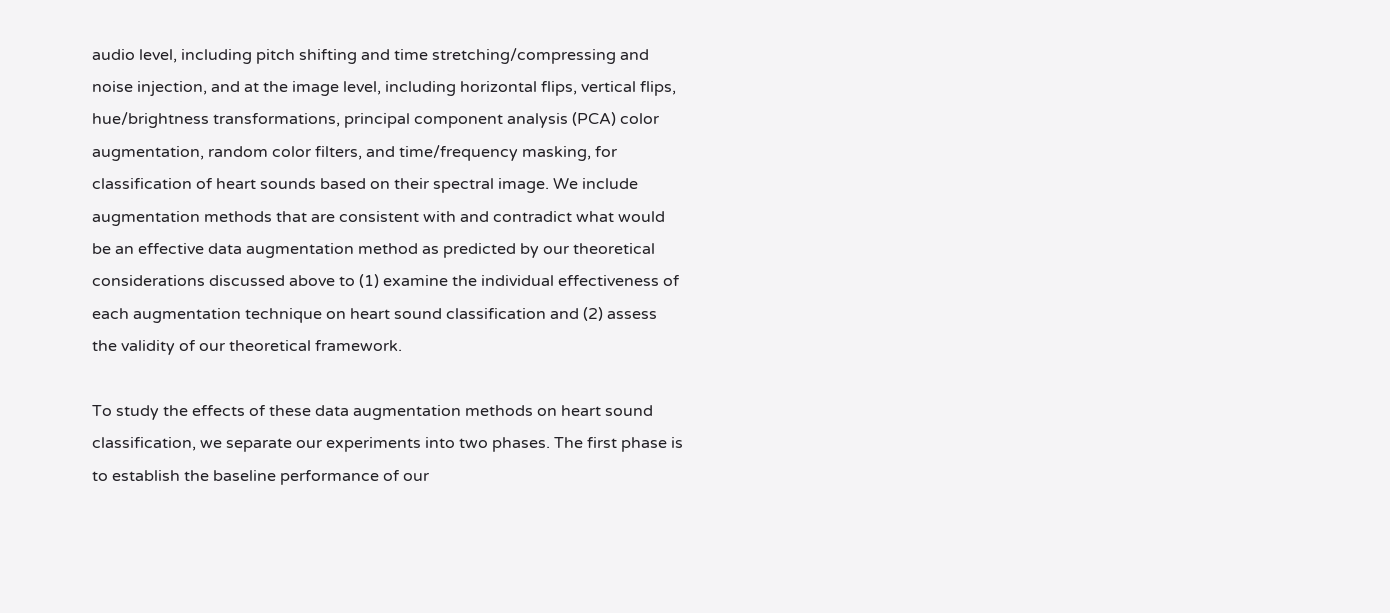audio level, including pitch shifting and time stretching/compressing and noise injection, and at the image level, including horizontal flips, vertical flips, hue/brightness transformations, principal component analysis (PCA) color augmentation, random color filters, and time/frequency masking, for classification of heart sounds based on their spectral image. We include augmentation methods that are consistent with and contradict what would be an effective data augmentation method as predicted by our theoretical considerations discussed above to (1) examine the individual effectiveness of each augmentation technique on heart sound classification and (2) assess the validity of our theoretical framework.

To study the effects of these data augmentation methods on heart sound classification, we separate our experiments into two phases. The first phase is to establish the baseline performance of our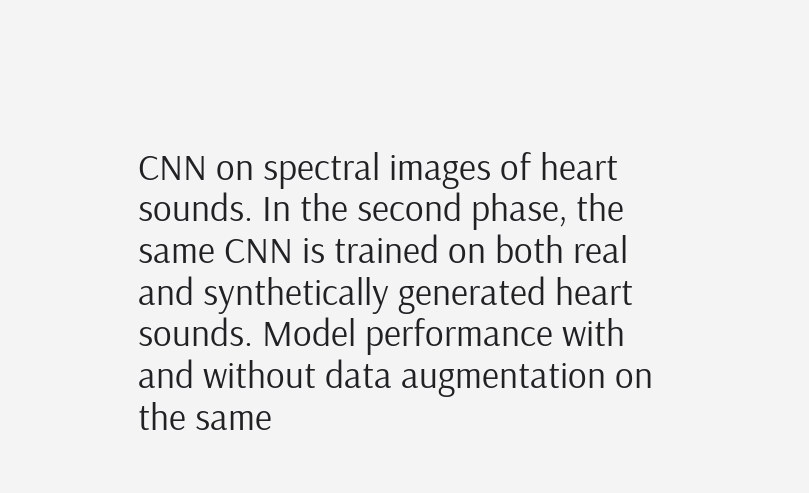CNN on spectral images of heart sounds. In the second phase, the same CNN is trained on both real and synthetically generated heart sounds. Model performance with and without data augmentation on the same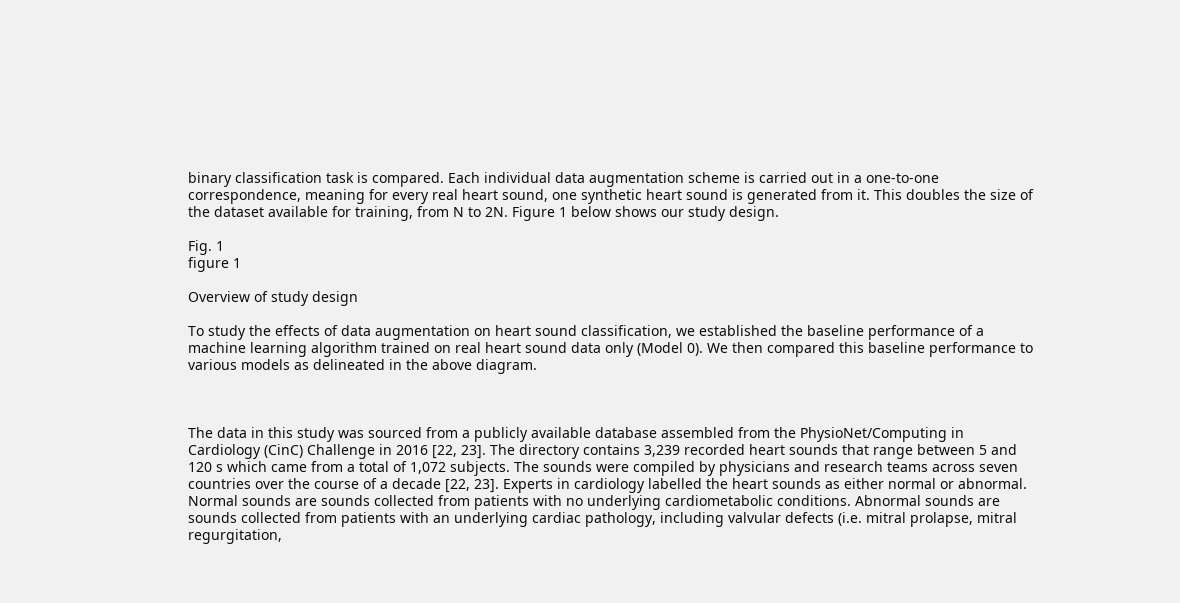binary classification task is compared. Each individual data augmentation scheme is carried out in a one-to-one correspondence, meaning for every real heart sound, one synthetic heart sound is generated from it. This doubles the size of the dataset available for training, from N to 2N. Figure 1 below shows our study design.

Fig. 1
figure 1

Overview of study design

To study the effects of data augmentation on heart sound classification, we established the baseline performance of a machine learning algorithm trained on real heart sound data only (Model 0). We then compared this baseline performance to various models as delineated in the above diagram.



The data in this study was sourced from a publicly available database assembled from the PhysioNet/Computing in Cardiology (CinC) Challenge in 2016 [22, 23]. The directory contains 3,239 recorded heart sounds that range between 5 and 120 s which came from a total of 1,072 subjects. The sounds were compiled by physicians and research teams across seven countries over the course of a decade [22, 23]. Experts in cardiology labelled the heart sounds as either normal or abnormal. Normal sounds are sounds collected from patients with no underlying cardiometabolic conditions. Abnormal sounds are sounds collected from patients with an underlying cardiac pathology, including valvular defects (i.e. mitral prolapse, mitral regurgitation,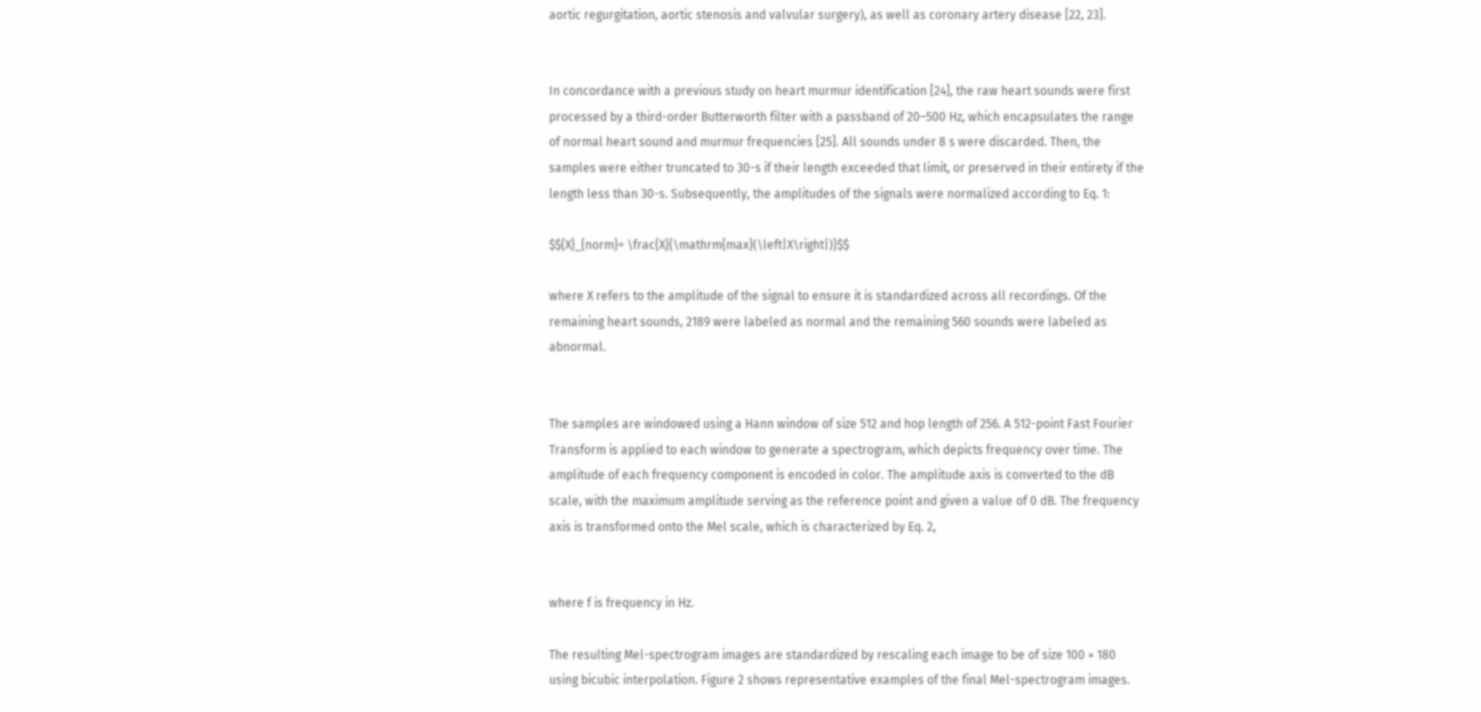aortic regurgitation, aortic stenosis and valvular surgery), as well as coronary artery disease [22, 23].


In concordance with a previous study on heart murmur identification [24], the raw heart sounds were first processed by a third-order Butterworth filter with a passband of 20–500 Hz, which encapsulates the range of normal heart sound and murmur frequencies [25]. All sounds under 8 s were discarded. Then, the samples were either truncated to 30-s if their length exceeded that limit, or preserved in their entirety if the length less than 30-s. Subsequently, the amplitudes of the signals were normalized according to Eq. 1:

$${X}_{norm}= \frac{X}{\mathrm{max}(\left|X\right|)}$$

where X refers to the amplitude of the signal to ensure it is standardized across all recordings. Of the remaining heart sounds, 2189 were labeled as normal and the remaining 560 sounds were labeled as abnormal.


The samples are windowed using a Hann window of size 512 and hop length of 256. A 512-point Fast Fourier Transform is applied to each window to generate a spectrogram, which depicts frequency over time. The amplitude of each frequency component is encoded in color. The amplitude axis is converted to the dB scale, with the maximum amplitude serving as the reference point and given a value of 0 dB. The frequency axis is transformed onto the Mel scale, which is characterized by Eq. 2,


where f is frequency in Hz.

The resulting Mel-spectrogram images are standardized by rescaling each image to be of size 100 × 180 using bicubic interpolation. Figure 2 shows representative examples of the final Mel-spectrogram images.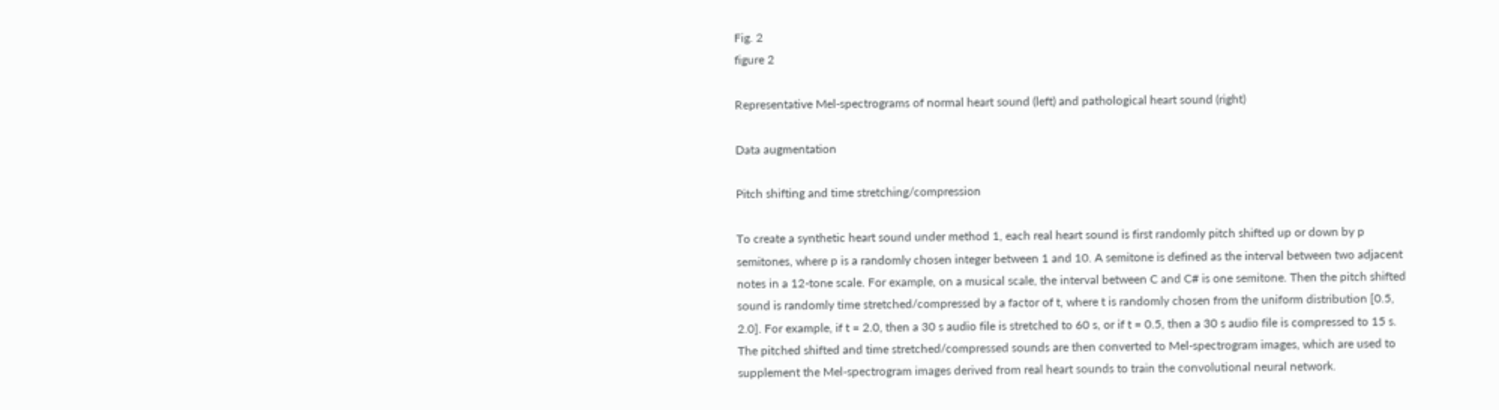Fig. 2
figure 2

Representative Mel-spectrograms of normal heart sound (left) and pathological heart sound (right)

Data augmentation

Pitch shifting and time stretching/compression

To create a synthetic heart sound under method 1, each real heart sound is first randomly pitch shifted up or down by p semitones, where p is a randomly chosen integer between 1 and 10. A semitone is defined as the interval between two adjacent notes in a 12-tone scale. For example, on a musical scale, the interval between C and C# is one semitone. Then the pitch shifted sound is randomly time stretched/compressed by a factor of t, where t is randomly chosen from the uniform distribution [0.5, 2.0]. For example, if t = 2.0, then a 30 s audio file is stretched to 60 s, or if t = 0.5, then a 30 s audio file is compressed to 15 s. The pitched shifted and time stretched/compressed sounds are then converted to Mel-spectrogram images, which are used to supplement the Mel-spectrogram images derived from real heart sounds to train the convolutional neural network.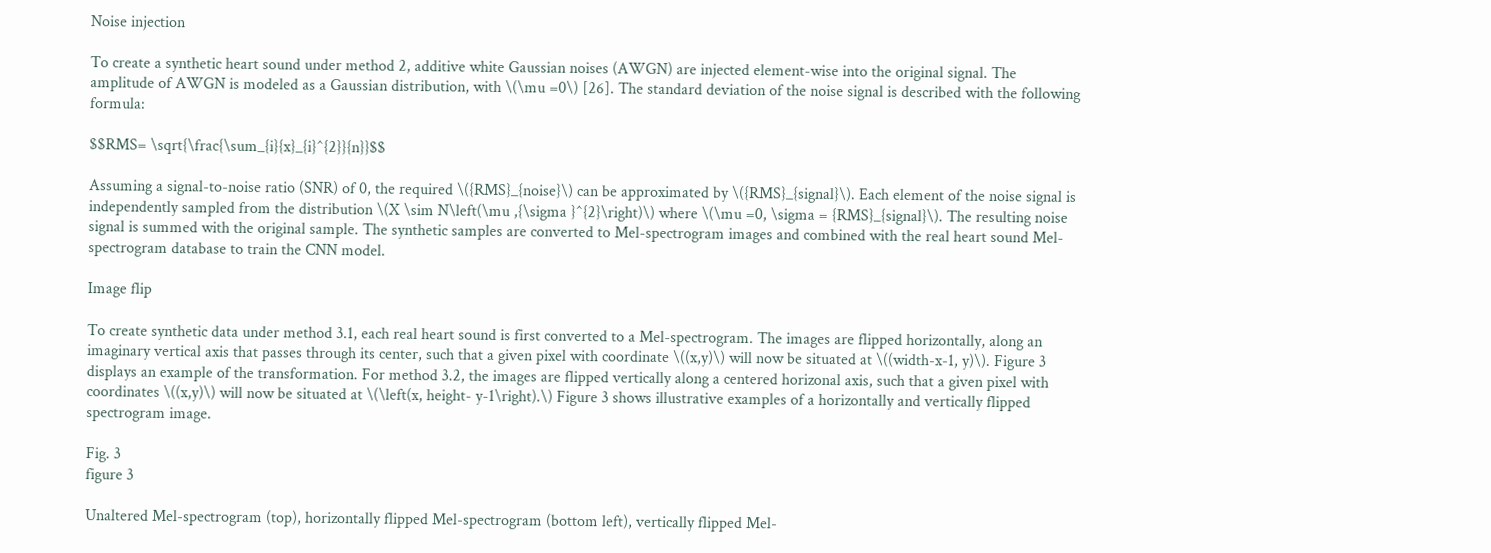Noise injection

To create a synthetic heart sound under method 2, additive white Gaussian noises (AWGN) are injected element-wise into the original signal. The amplitude of AWGN is modeled as a Gaussian distribution, with \(\mu =0\) [26]. The standard deviation of the noise signal is described with the following formula:

$$RMS= \sqrt{\frac{\sum_{i}{x}_{i}^{2}}{n}}$$

Assuming a signal-to-noise ratio (SNR) of 0, the required \({RMS}_{noise}\) can be approximated by \({RMS}_{signal}\). Each element of the noise signal is independently sampled from the distribution \(X \sim N\left(\mu ,{\sigma }^{2}\right)\) where \(\mu =0, \sigma = {RMS}_{signal}\). The resulting noise signal is summed with the original sample. The synthetic samples are converted to Mel-spectrogram images and combined with the real heart sound Mel-spectrogram database to train the CNN model.

Image flip

To create synthetic data under method 3.1, each real heart sound is first converted to a Mel-spectrogram. The images are flipped horizontally, along an imaginary vertical axis that passes through its center, such that a given pixel with coordinate \((x,y)\) will now be situated at \((width-x-1, y)\). Figure 3 displays an example of the transformation. For method 3.2, the images are flipped vertically along a centered horizonal axis, such that a given pixel with coordinates \((x,y)\) will now be situated at \(\left(x, height- y-1\right).\) Figure 3 shows illustrative examples of a horizontally and vertically flipped spectrogram image.

Fig. 3
figure 3

Unaltered Mel-spectrogram (top), horizontally flipped Mel-spectrogram (bottom left), vertically flipped Mel-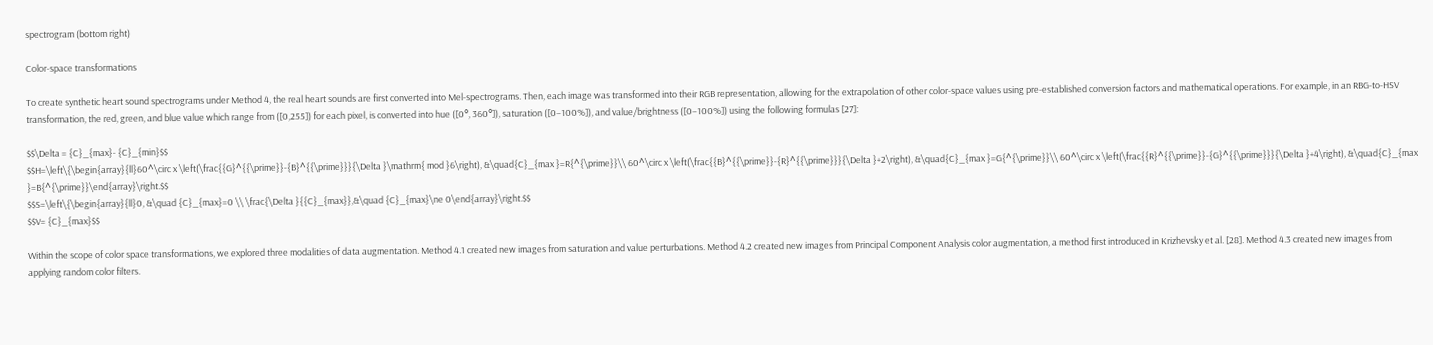spectrogram (bottom right)

Color-space transformations

To create synthetic heart sound spectrograms under Method 4, the real heart sounds are first converted into Mel-spectrograms. Then, each image was transformed into their RGB representation, allowing for the extrapolation of other color-space values using pre-established conversion factors and mathematical operations. For example, in an RBG-to-HSV transformation, the red, green, and blue value which range from ([0,255]) for each pixel, is converted into hue ([0°, 360°]), saturation ([0–100%]), and value/brightness ([0–100%]) using the following formulas [27]:

$$\Delta = {C}_{max}- {C}_{min}$$
$$H=\left\{\begin{array}{ll}60^\circ x \left(\frac{{G}^{{\prime}}-{B}^{{\prime}}}{\Delta }\mathrm{ mod }6\right), &\quad{C}_{max }=R{^{\prime}}\\ 60^\circ x \left(\frac{{B}^{{\prime}}-{R}^{{\prime}}}{\Delta }+2\right), &\quad{C}_{max }=G{^{\prime}}\\ 60^\circ x \left(\frac{{R}^{{\prime}}-{G}^{{\prime}}}{\Delta }+4\right), &\quad{C}_{max }=B{^{\prime}}\end{array}\right.$$
$$S=\left\{\begin{array}{ll}0, &\quad {C}_{max}=0 \\ \frac{\Delta }{{C}_{max}},&\quad {C}_{max}\ne 0\end{array}\right.$$
$$V= {C}_{max}$$

Within the scope of color space transformations, we explored three modalities of data augmentation. Method 4.1 created new images from saturation and value perturbations. Method 4.2 created new images from Principal Component Analysis color augmentation, a method first introduced in Krizhevsky et al. [28]. Method 4.3 created new images from applying random color filters.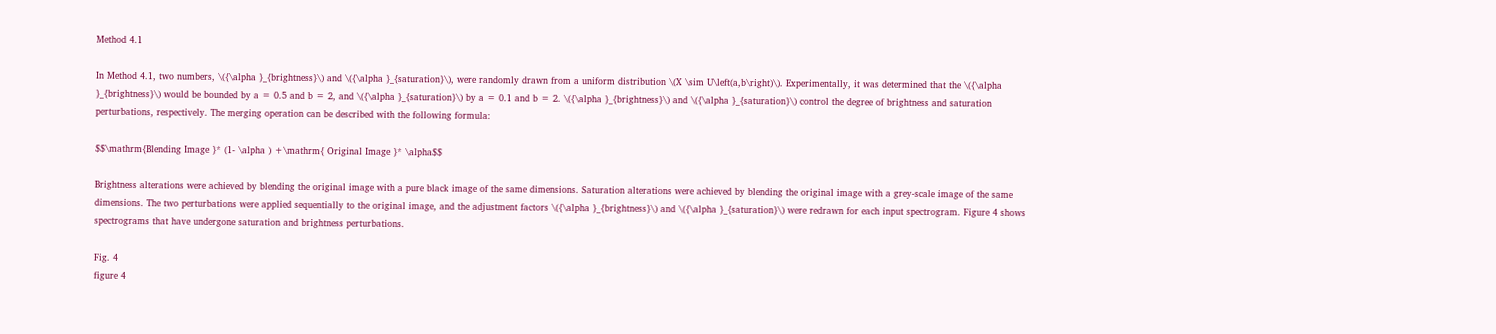Method 4.1

In Method 4.1, two numbers, \({\alpha }_{brightness}\) and \({\alpha }_{saturation}\), were randomly drawn from a uniform distribution \(X \sim U\left(a,b\right)\). Experimentally, it was determined that the \({\alpha }_{brightness}\) would be bounded by a = 0.5 and b = 2, and \({\alpha }_{saturation}\) by a = 0.1 and b = 2. \({\alpha }_{brightness}\) and \({\alpha }_{saturation}\) control the degree of brightness and saturation perturbations, respectively. The merging operation can be described with the following formula:

$$\mathrm{Blending Image }* (1- \alpha ) +\mathrm{ Original Image }* \alpha$$

Brightness alterations were achieved by blending the original image with a pure black image of the same dimensions. Saturation alterations were achieved by blending the original image with a grey-scale image of the same dimensions. The two perturbations were applied sequentially to the original image, and the adjustment factors \({\alpha }_{brightness}\) and \({\alpha }_{saturation}\) were redrawn for each input spectrogram. Figure 4 shows spectrograms that have undergone saturation and brightness perturbations.

Fig. 4
figure 4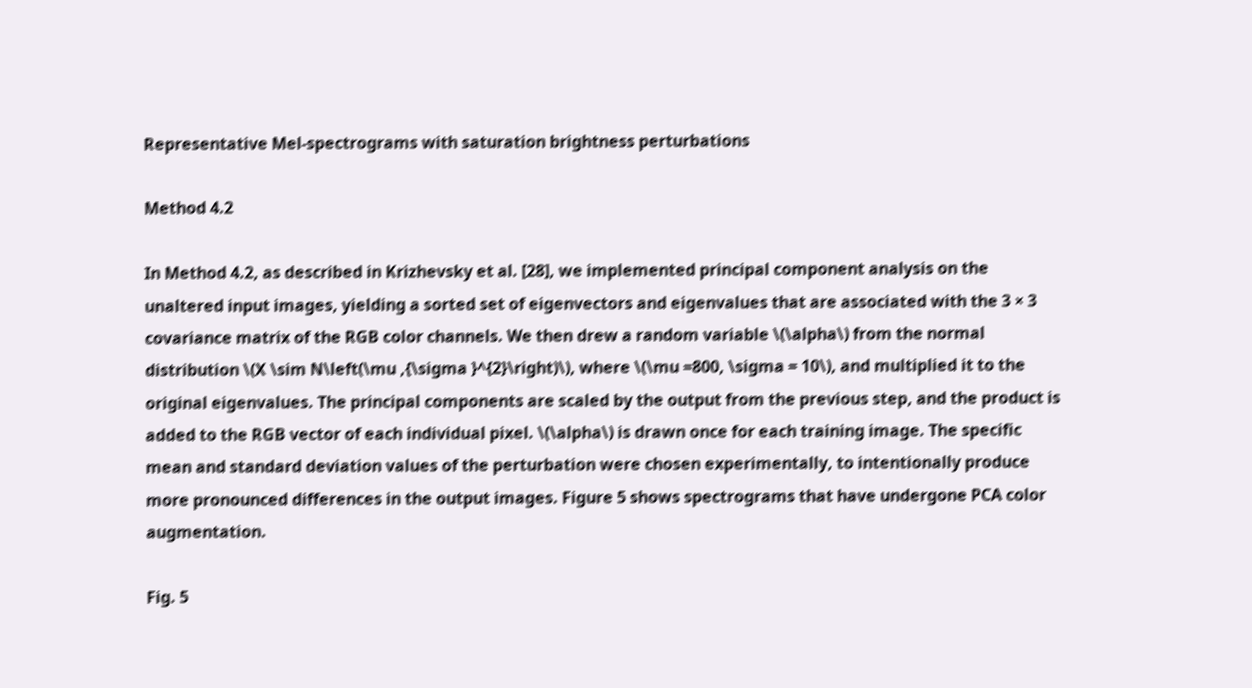Representative Mel-spectrograms with saturation brightness perturbations

Method 4.2

In Method 4.2, as described in Krizhevsky et al. [28], we implemented principal component analysis on the unaltered input images, yielding a sorted set of eigenvectors and eigenvalues that are associated with the 3 × 3 covariance matrix of the RGB color channels. We then drew a random variable \(\alpha\) from the normal distribution \(X \sim N\left(\mu ,{\sigma }^{2}\right)\), where \(\mu =800, \sigma = 10\), and multiplied it to the original eigenvalues. The principal components are scaled by the output from the previous step, and the product is added to the RGB vector of each individual pixel. \(\alpha\) is drawn once for each training image. The specific mean and standard deviation values of the perturbation were chosen experimentally, to intentionally produce more pronounced differences in the output images. Figure 5 shows spectrograms that have undergone PCA color augmentation.

Fig. 5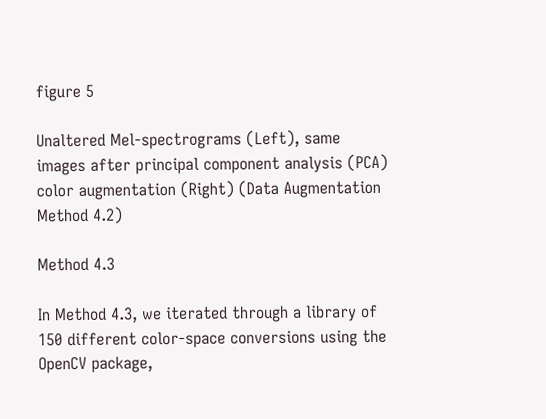figure 5

Unaltered Mel-spectrograms (Left), same images after principal component analysis (PCA) color augmentation (Right) (Data Augmentation Method 4.2)

Method 4.3

In Method 4.3, we iterated through a library of 150 different color-space conversions using the OpenCV package,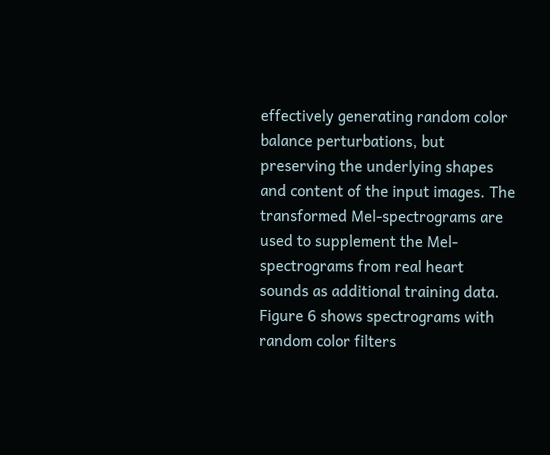effectively generating random color balance perturbations, but preserving the underlying shapes and content of the input images. The transformed Mel-spectrograms are used to supplement the Mel-spectrograms from real heart sounds as additional training data. Figure 6 shows spectrograms with random color filters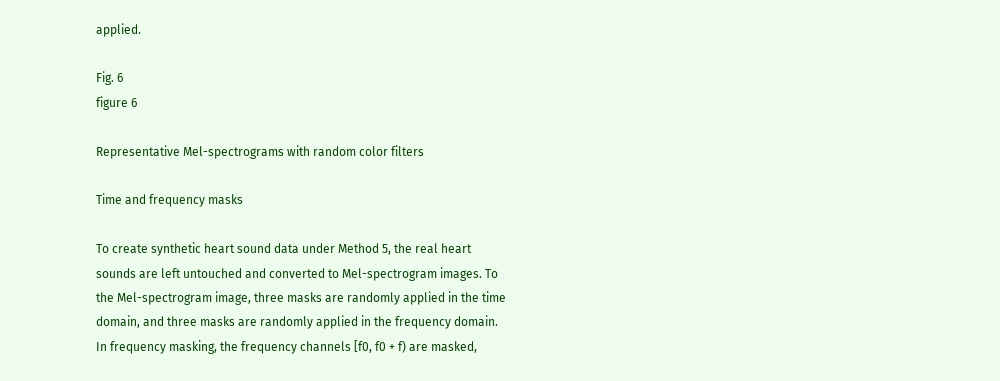applied.

Fig. 6
figure 6

Representative Mel-spectrograms with random color filters

Time and frequency masks

To create synthetic heart sound data under Method 5, the real heart sounds are left untouched and converted to Mel-spectrogram images. To the Mel-spectrogram image, three masks are randomly applied in the time domain, and three masks are randomly applied in the frequency domain. In frequency masking, the frequency channels [f0, f0 + f) are masked,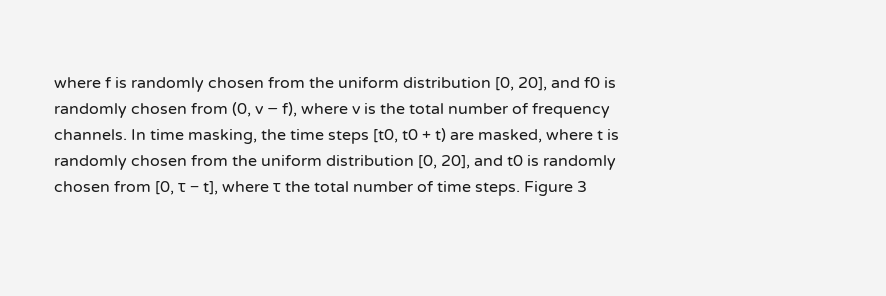where f is randomly chosen from the uniform distribution [0, 20], and f0 is randomly chosen from (0, v − f), where v is the total number of frequency channels. In time masking, the time steps [t0, t0 + t) are masked, where t is randomly chosen from the uniform distribution [0, 20], and t0 is randomly chosen from [0, τ − t], where τ the total number of time steps. Figure 3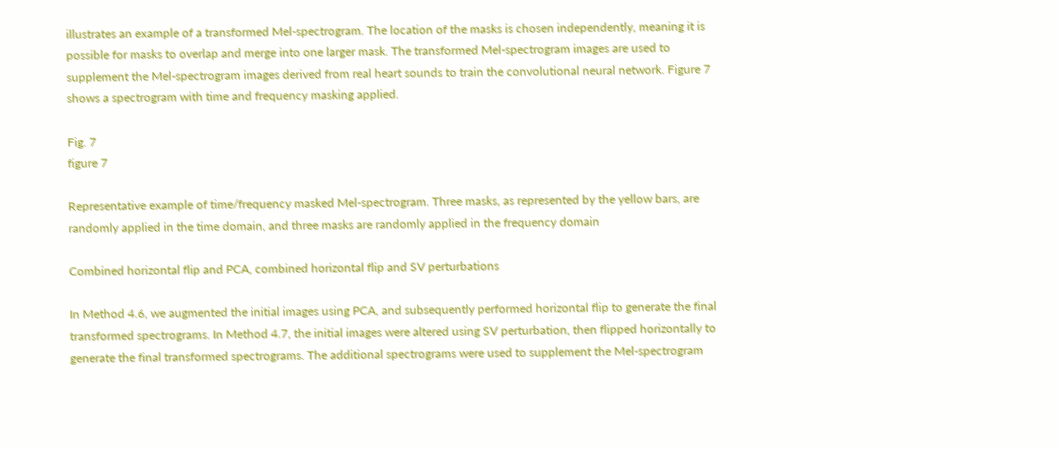illustrates an example of a transformed Mel-spectrogram. The location of the masks is chosen independently, meaning it is possible for masks to overlap and merge into one larger mask. The transformed Mel-spectrogram images are used to supplement the Mel-spectrogram images derived from real heart sounds to train the convolutional neural network. Figure 7 shows a spectrogram with time and frequency masking applied.

Fig. 7
figure 7

Representative example of time/frequency masked Mel-spectrogram. Three masks, as represented by the yellow bars, are randomly applied in the time domain, and three masks are randomly applied in the frequency domain

Combined horizontal flip and PCA, combined horizontal flip and SV perturbations

In Method 4.6, we augmented the initial images using PCA, and subsequently performed horizontal flip to generate the final transformed spectrograms. In Method 4.7, the initial images were altered using SV perturbation, then flipped horizontally to generate the final transformed spectrograms. The additional spectrograms were used to supplement the Mel-spectrogram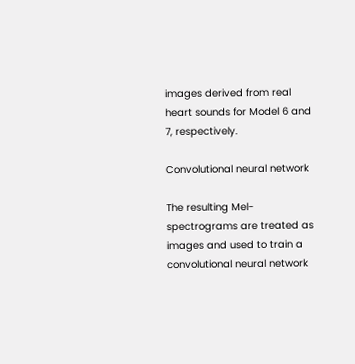images derived from real heart sounds for Model 6 and 7, respectively.

Convolutional neural network

The resulting Mel-spectrograms are treated as images and used to train a convolutional neural network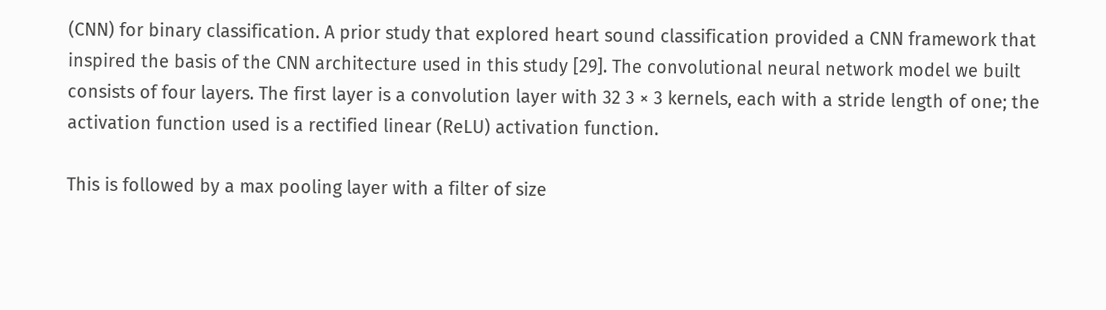(CNN) for binary classification. A prior study that explored heart sound classification provided a CNN framework that inspired the basis of the CNN architecture used in this study [29]. The convolutional neural network model we built consists of four layers. The first layer is a convolution layer with 32 3 × 3 kernels, each with a stride length of one; the activation function used is a rectified linear (ReLU) activation function.

This is followed by a max pooling layer with a filter of size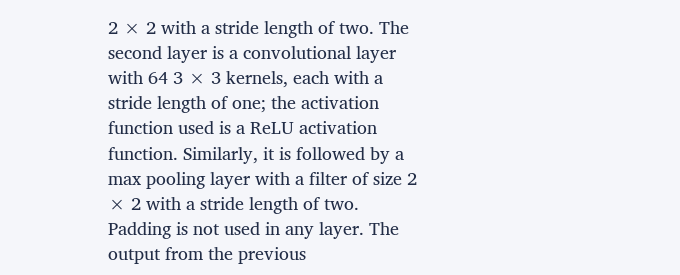2 × 2 with a stride length of two. The second layer is a convolutional layer with 64 3 × 3 kernels, each with a stride length of one; the activation function used is a ReLU activation function. Similarly, it is followed by a max pooling layer with a filter of size 2 × 2 with a stride length of two. Padding is not used in any layer. The output from the previous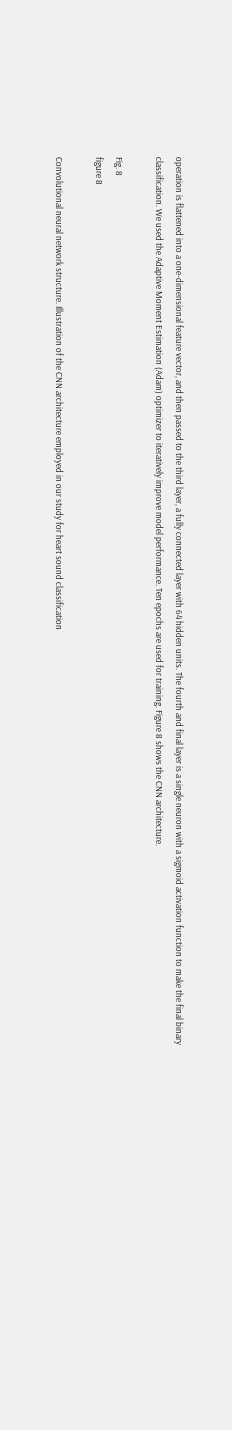operation is flattened into a one-dimensional feature vector, and then passed to the third layer, a fully connected layer with 64 hidden units. The fourth and final layer is a single neuron with a sigmoid activation function to make the final binary classification. We used the Adaptive Moment Estimation (Adam) optimizer to iteratively improve model performance. Ten epochs are used for training. Figure 8 shows the CNN architecture.

Fig. 8
figure 8

Convolutional neural network structure. Illustration of the CNN architecture employed in our study for heart sound classification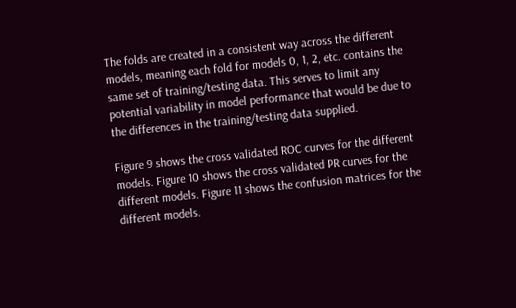The folds are created in a consistent way across the different models, meaning each fold for models 0, 1, 2, etc. contains the same set of training/testing data. This serves to limit any potential variability in model performance that would be due to the differences in the training/testing data supplied.

Figure 9 shows the cross validated ROC curves for the different models. Figure 10 shows the cross validated PR curves for the different models. Figure 11 shows the confusion matrices for the different models.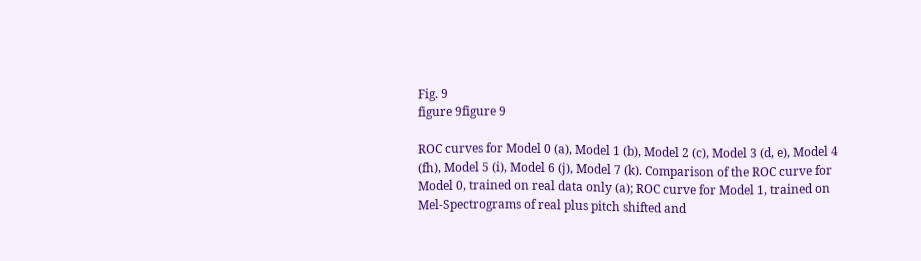Fig. 9
figure 9figure 9

ROC curves for Model 0 (a), Model 1 (b), Model 2 (c), Model 3 (d, e), Model 4 (fh), Model 5 (i), Model 6 (j), Model 7 (k). Comparison of the ROC curve for Model 0, trained on real data only (a); ROC curve for Model 1, trained on Mel-Spectrograms of real plus pitch shifted and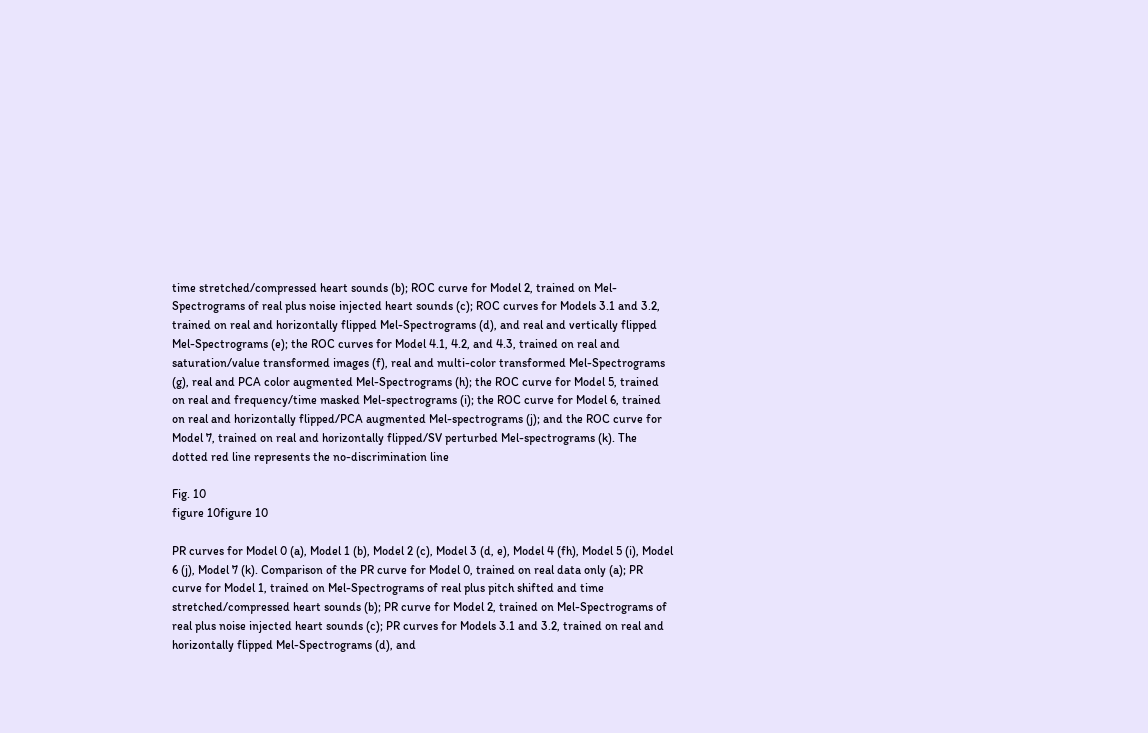time stretched/compressed heart sounds (b); ROC curve for Model 2, trained on Mel-Spectrograms of real plus noise injected heart sounds (c); ROC curves for Models 3.1 and 3.2, trained on real and horizontally flipped Mel-Spectrograms (d), and real and vertically flipped Mel-Spectrograms (e); the ROC curves for Model 4.1, 4.2, and 4.3, trained on real and saturation/value transformed images (f), real and multi-color transformed Mel-Spectrograms (g), real and PCA color augmented Mel-Spectrograms (h); the ROC curve for Model 5, trained on real and frequency/time masked Mel-spectrograms (i); the ROC curve for Model 6, trained on real and horizontally flipped/PCA augmented Mel-spectrograms (j); and the ROC curve for Model 7, trained on real and horizontally flipped/SV perturbed Mel-spectrograms (k). The dotted red line represents the no-discrimination line

Fig. 10
figure 10figure 10

PR curves for Model 0 (a), Model 1 (b), Model 2 (c), Model 3 (d, e), Model 4 (fh), Model 5 (i), Model 6 (j), Model 7 (k). Comparison of the PR curve for Model 0, trained on real data only (a); PR curve for Model 1, trained on Mel-Spectrograms of real plus pitch shifted and time stretched/compressed heart sounds (b); PR curve for Model 2, trained on Mel-Spectrograms of real plus noise injected heart sounds (c); PR curves for Models 3.1 and 3.2, trained on real and horizontally flipped Mel-Spectrograms (d), and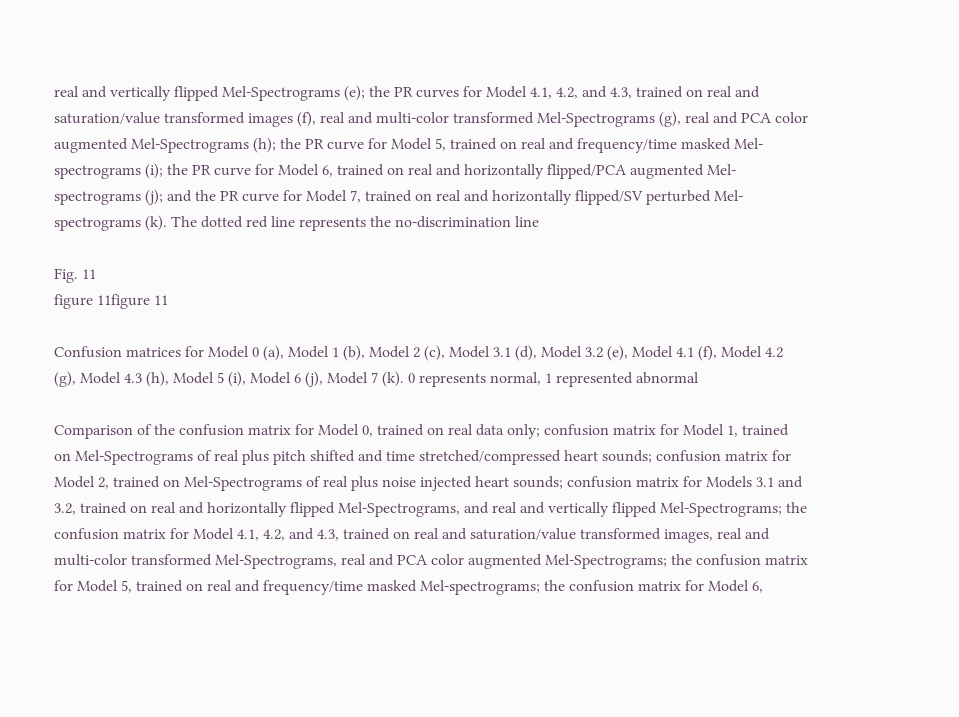real and vertically flipped Mel-Spectrograms (e); the PR curves for Model 4.1, 4.2, and 4.3, trained on real and saturation/value transformed images (f), real and multi-color transformed Mel-Spectrograms (g), real and PCA color augmented Mel-Spectrograms (h); the PR curve for Model 5, trained on real and frequency/time masked Mel-spectrograms (i); the PR curve for Model 6, trained on real and horizontally flipped/PCA augmented Mel-spectrograms (j); and the PR curve for Model 7, trained on real and horizontally flipped/SV perturbed Mel-spectrograms (k). The dotted red line represents the no-discrimination line

Fig. 11
figure 11figure 11

Confusion matrices for Model 0 (a), Model 1 (b), Model 2 (c), Model 3.1 (d), Model 3.2 (e), Model 4.1 (f), Model 4.2 (g), Model 4.3 (h), Model 5 (i), Model 6 (j), Model 7 (k). 0 represents normal, 1 represented abnormal

Comparison of the confusion matrix for Model 0, trained on real data only; confusion matrix for Model 1, trained on Mel-Spectrograms of real plus pitch shifted and time stretched/compressed heart sounds; confusion matrix for Model 2, trained on Mel-Spectrograms of real plus noise injected heart sounds; confusion matrix for Models 3.1 and 3.2, trained on real and horizontally flipped Mel-Spectrograms, and real and vertically flipped Mel-Spectrograms; the confusion matrix for Model 4.1, 4.2, and 4.3, trained on real and saturation/value transformed images, real and multi-color transformed Mel-Spectrograms, real and PCA color augmented Mel-Spectrograms; the confusion matrix for Model 5, trained on real and frequency/time masked Mel-spectrograms; the confusion matrix for Model 6,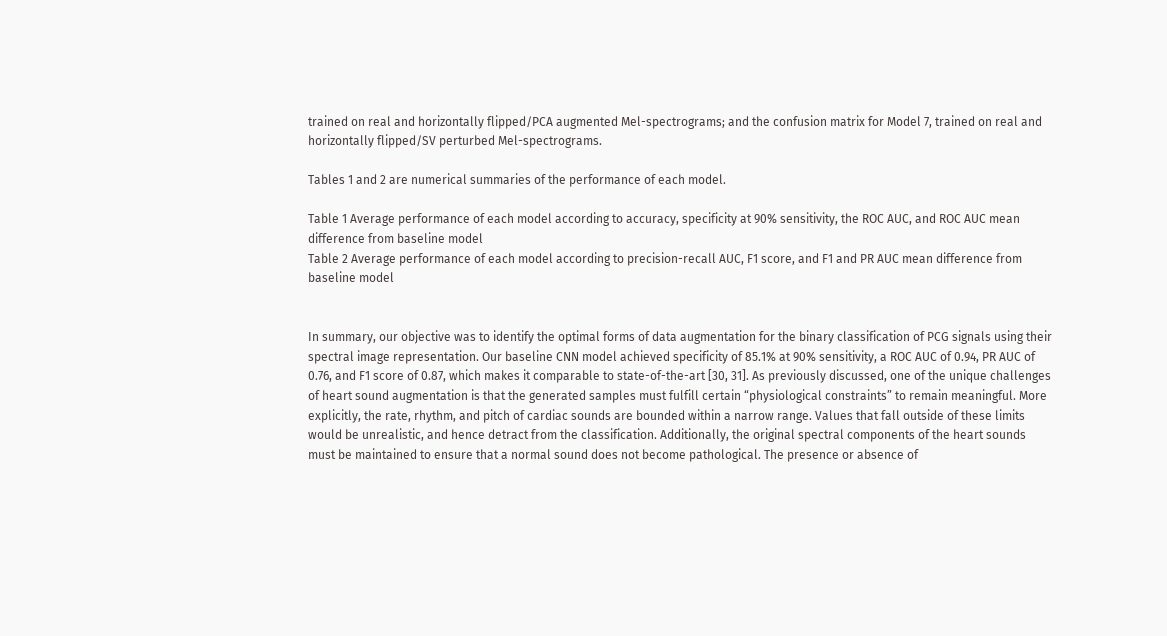trained on real and horizontally flipped/PCA augmented Mel-spectrograms; and the confusion matrix for Model 7, trained on real and horizontally flipped/SV perturbed Mel-spectrograms.

Tables 1 and 2 are numerical summaries of the performance of each model.

Table 1 Average performance of each model according to accuracy, specificity at 90% sensitivity, the ROC AUC, and ROC AUC mean difference from baseline model
Table 2 Average performance of each model according to precision-recall AUC, F1 score, and F1 and PR AUC mean difference from baseline model


In summary, our objective was to identify the optimal forms of data augmentation for the binary classification of PCG signals using their spectral image representation. Our baseline CNN model achieved specificity of 85.1% at 90% sensitivity, a ROC AUC of 0.94, PR AUC of 0.76, and F1 score of 0.87, which makes it comparable to state-of-the-art [30, 31]. As previously discussed, one of the unique challenges of heart sound augmentation is that the generated samples must fulfill certain “physiological constraints” to remain meaningful. More explicitly, the rate, rhythm, and pitch of cardiac sounds are bounded within a narrow range. Values that fall outside of these limits would be unrealistic, and hence detract from the classification. Additionally, the original spectral components of the heart sounds must be maintained to ensure that a normal sound does not become pathological. The presence or absence of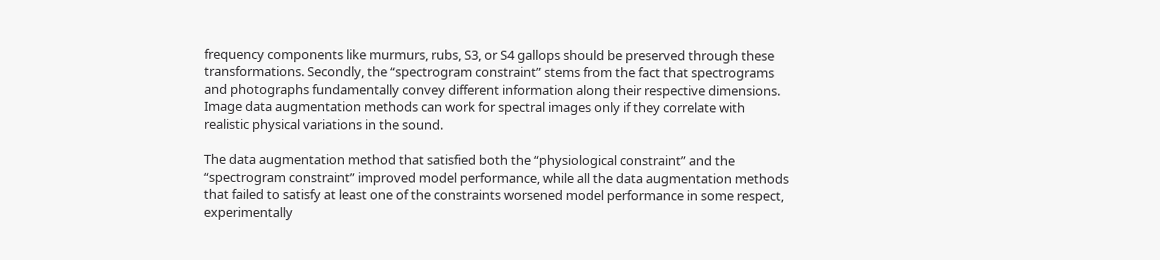frequency components like murmurs, rubs, S3, or S4 gallops should be preserved through these transformations. Secondly, the “spectrogram constraint” stems from the fact that spectrograms and photographs fundamentally convey different information along their respective dimensions. Image data augmentation methods can work for spectral images only if they correlate with realistic physical variations in the sound.

The data augmentation method that satisfied both the “physiological constraint” and the “spectrogram constraint” improved model performance, while all the data augmentation methods that failed to satisfy at least one of the constraints worsened model performance in some respect, experimentally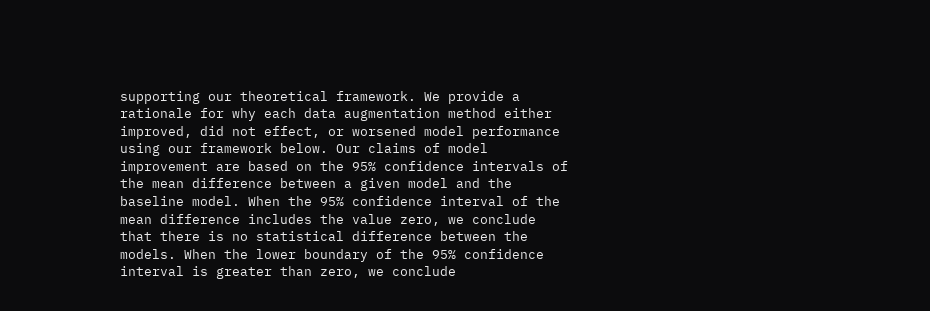supporting our theoretical framework. We provide a rationale for why each data augmentation method either improved, did not effect, or worsened model performance using our framework below. Our claims of model improvement are based on the 95% confidence intervals of the mean difference between a given model and the baseline model. When the 95% confidence interval of the mean difference includes the value zero, we conclude that there is no statistical difference between the models. When the lower boundary of the 95% confidence interval is greater than zero, we conclude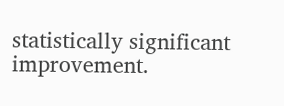statistically significant improvement.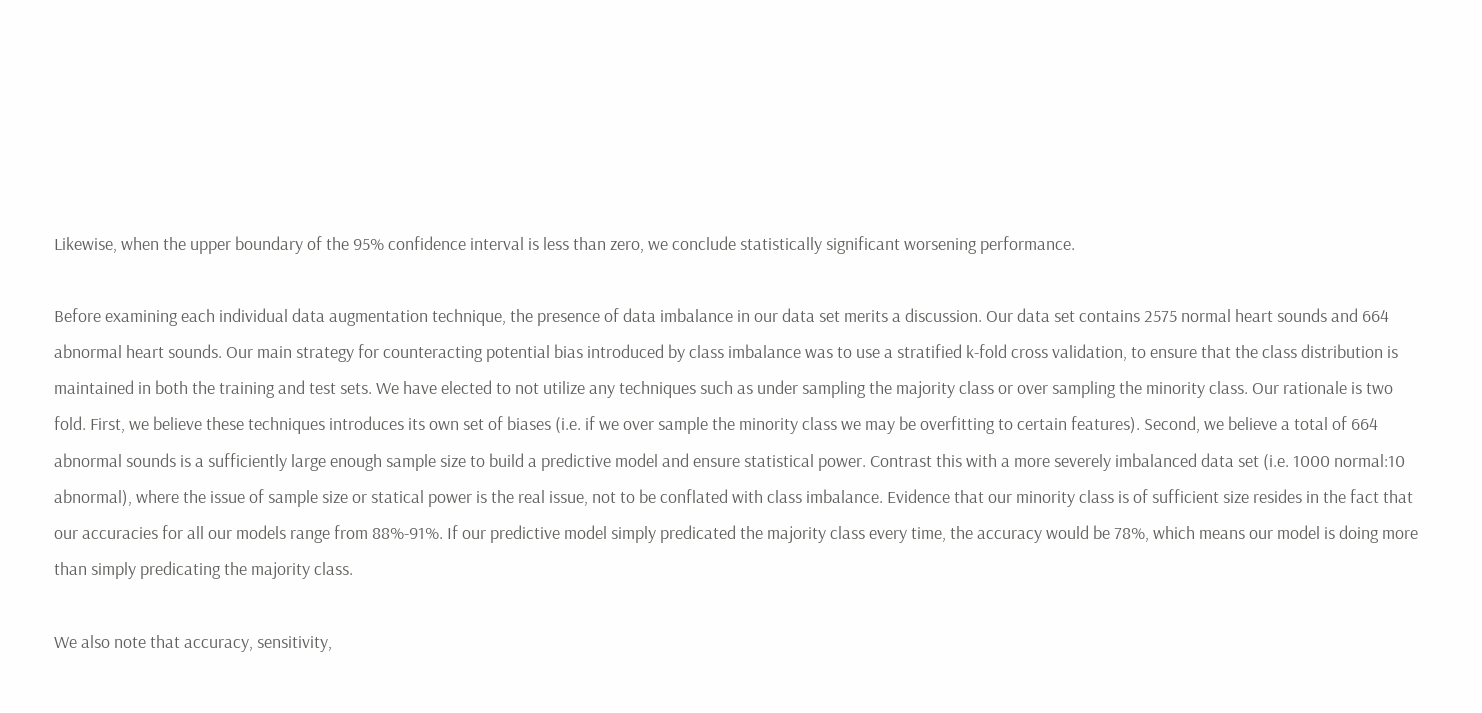Likewise, when the upper boundary of the 95% confidence interval is less than zero, we conclude statistically significant worsening performance.

Before examining each individual data augmentation technique, the presence of data imbalance in our data set merits a discussion. Our data set contains 2575 normal heart sounds and 664 abnormal heart sounds. Our main strategy for counteracting potential bias introduced by class imbalance was to use a stratified k-fold cross validation, to ensure that the class distribution is maintained in both the training and test sets. We have elected to not utilize any techniques such as under sampling the majority class or over sampling the minority class. Our rationale is two fold. First, we believe these techniques introduces its own set of biases (i.e. if we over sample the minority class we may be overfitting to certain features). Second, we believe a total of 664 abnormal sounds is a sufficiently large enough sample size to build a predictive model and ensure statistical power. Contrast this with a more severely imbalanced data set (i.e. 1000 normal:10 abnormal), where the issue of sample size or statical power is the real issue, not to be conflated with class imbalance. Evidence that our minority class is of sufficient size resides in the fact that our accuracies for all our models range from 88%-91%. If our predictive model simply predicated the majority class every time, the accuracy would be 78%, which means our model is doing more than simply predicating the majority class.

We also note that accuracy, sensitivity,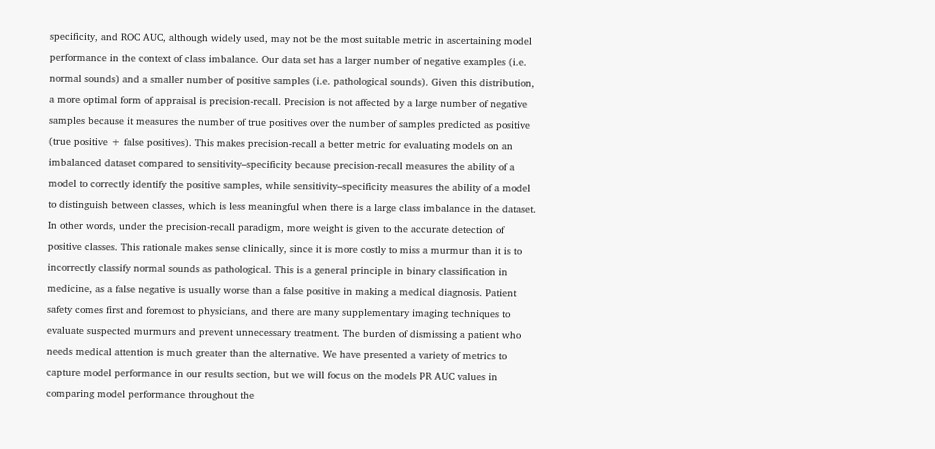specificity, and ROC AUC, although widely used, may not be the most suitable metric in ascertaining model performance in the context of class imbalance. Our data set has a larger number of negative examples (i.e. normal sounds) and a smaller number of positive samples (i.e. pathological sounds). Given this distribution, a more optimal form of appraisal is precision-recall. Precision is not affected by a large number of negative samples because it measures the number of true positives over the number of samples predicted as positive (true positive + false positives). This makes precision-recall a better metric for evaluating models on an imbalanced dataset compared to sensitivity–specificity because precision-recall measures the ability of a model to correctly identify the positive samples, while sensitivity–specificity measures the ability of a model to distinguish between classes, which is less meaningful when there is a large class imbalance in the dataset. In other words, under the precision-recall paradigm, more weight is given to the accurate detection of positive classes. This rationale makes sense clinically, since it is more costly to miss a murmur than it is to incorrectly classify normal sounds as pathological. This is a general principle in binary classification in medicine, as a false negative is usually worse than a false positive in making a medical diagnosis. Patient safety comes first and foremost to physicians, and there are many supplementary imaging techniques to evaluate suspected murmurs and prevent unnecessary treatment. The burden of dismissing a patient who needs medical attention is much greater than the alternative. We have presented a variety of metrics to capture model performance in our results section, but we will focus on the models PR AUC values in comparing model performance throughout the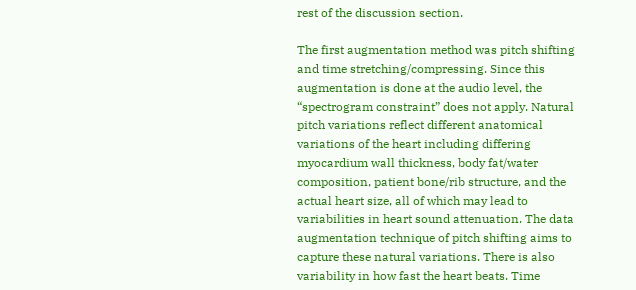rest of the discussion section.

The first augmentation method was pitch shifting and time stretching/compressing. Since this augmentation is done at the audio level, the “spectrogram constraint” does not apply. Natural pitch variations reflect different anatomical variations of the heart including differing myocardium wall thickness, body fat/water composition, patient bone/rib structure, and the actual heart size, all of which may lead to variabilities in heart sound attenuation. The data augmentation technique of pitch shifting aims to capture these natural variations. There is also variability in how fast the heart beats. Time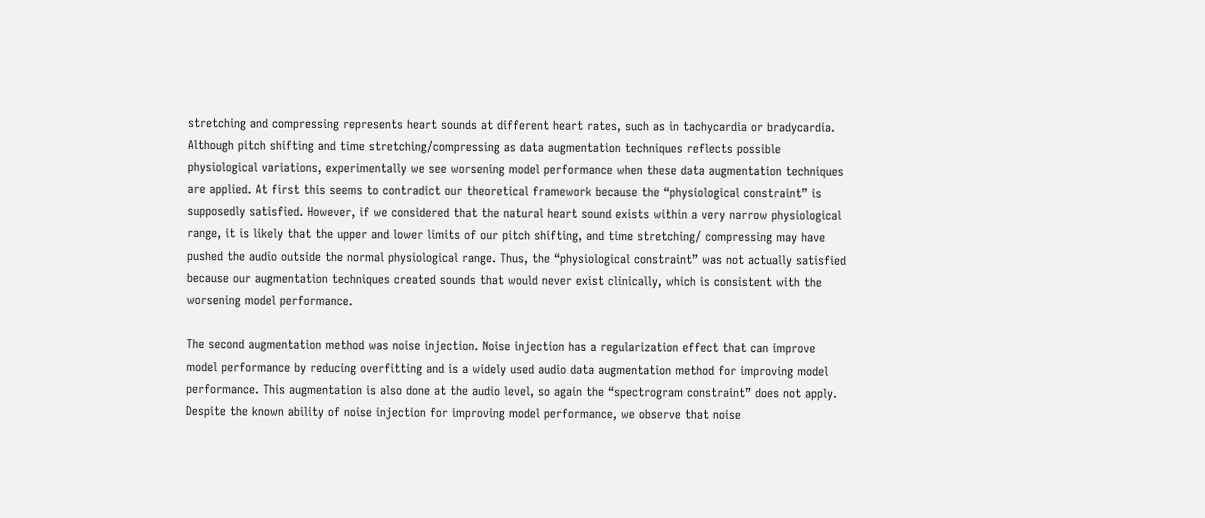stretching and compressing represents heart sounds at different heart rates, such as in tachycardia or bradycardia. Although pitch shifting and time stretching/compressing as data augmentation techniques reflects possible physiological variations, experimentally we see worsening model performance when these data augmentation techniques are applied. At first this seems to contradict our theoretical framework because the “physiological constraint” is supposedly satisfied. However, if we considered that the natural heart sound exists within a very narrow physiological range, it is likely that the upper and lower limits of our pitch shifting, and time stretching/ compressing may have pushed the audio outside the normal physiological range. Thus, the “physiological constraint” was not actually satisfied because our augmentation techniques created sounds that would never exist clinically, which is consistent with the worsening model performance.

The second augmentation method was noise injection. Noise injection has a regularization effect that can improve model performance by reducing overfitting and is a widely used audio data augmentation method for improving model performance. This augmentation is also done at the audio level, so again the “spectrogram constraint” does not apply. Despite the known ability of noise injection for improving model performance, we observe that noise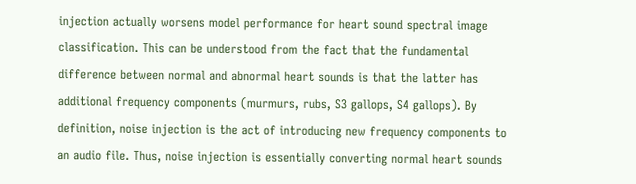injection actually worsens model performance for heart sound spectral image classification. This can be understood from the fact that the fundamental difference between normal and abnormal heart sounds is that the latter has additional frequency components (murmurs, rubs, S3 gallops, S4 gallops). By definition, noise injection is the act of introducing new frequency components to an audio file. Thus, noise injection is essentially converting normal heart sounds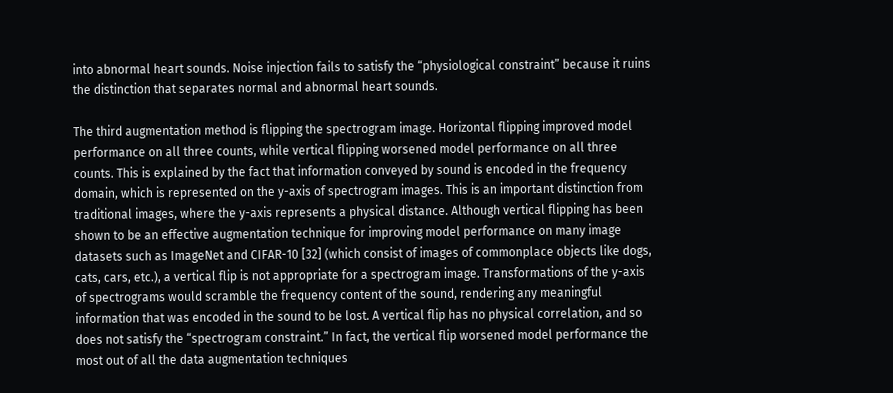into abnormal heart sounds. Noise injection fails to satisfy the “physiological constraint” because it ruins the distinction that separates normal and abnormal heart sounds.

The third augmentation method is flipping the spectrogram image. Horizontal flipping improved model performance on all three counts, while vertical flipping worsened model performance on all three counts. This is explained by the fact that information conveyed by sound is encoded in the frequency domain, which is represented on the y-axis of spectrogram images. This is an important distinction from traditional images, where the y-axis represents a physical distance. Although vertical flipping has been shown to be an effective augmentation technique for improving model performance on many image datasets such as ImageNet and CIFAR-10 [32] (which consist of images of commonplace objects like dogs, cats, cars, etc.), a vertical flip is not appropriate for a spectrogram image. Transformations of the y-axis of spectrograms would scramble the frequency content of the sound, rendering any meaningful information that was encoded in the sound to be lost. A vertical flip has no physical correlation, and so does not satisfy the “spectrogram constraint.” In fact, the vertical flip worsened model performance the most out of all the data augmentation techniques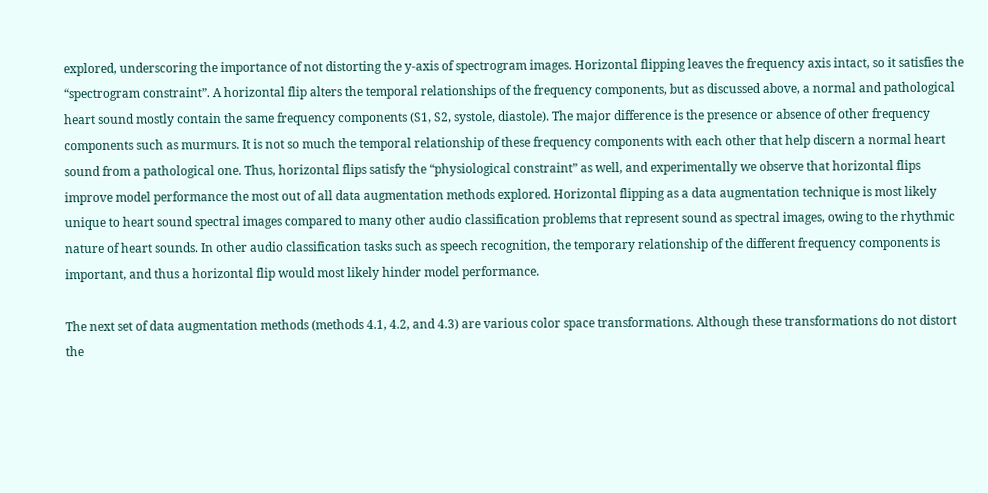explored, underscoring the importance of not distorting the y-axis of spectrogram images. Horizontal flipping leaves the frequency axis intact, so it satisfies the “spectrogram constraint”. A horizontal flip alters the temporal relationships of the frequency components, but as discussed above, a normal and pathological heart sound mostly contain the same frequency components (S1, S2, systole, diastole). The major difference is the presence or absence of other frequency components such as murmurs. It is not so much the temporal relationship of these frequency components with each other that help discern a normal heart sound from a pathological one. Thus, horizontal flips satisfy the “physiological constraint” as well, and experimentally we observe that horizontal flips improve model performance the most out of all data augmentation methods explored. Horizontal flipping as a data augmentation technique is most likely unique to heart sound spectral images compared to many other audio classification problems that represent sound as spectral images, owing to the rhythmic nature of heart sounds. In other audio classification tasks such as speech recognition, the temporary relationship of the different frequency components is important, and thus a horizontal flip would most likely hinder model performance.

The next set of data augmentation methods (methods 4.1, 4.2, and 4.3) are various color space transformations. Although these transformations do not distort the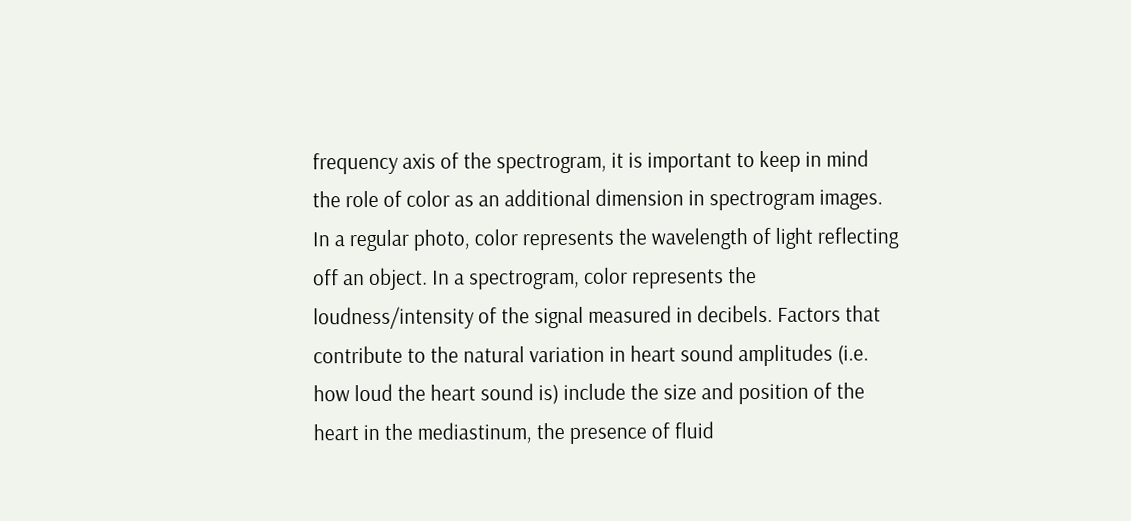frequency axis of the spectrogram, it is important to keep in mind the role of color as an additional dimension in spectrogram images. In a regular photo, color represents the wavelength of light reflecting off an object. In a spectrogram, color represents the loudness/intensity of the signal measured in decibels. Factors that contribute to the natural variation in heart sound amplitudes (i.e. how loud the heart sound is) include the size and position of the heart in the mediastinum, the presence of fluid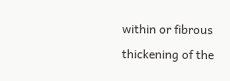within or fibrous thickening of the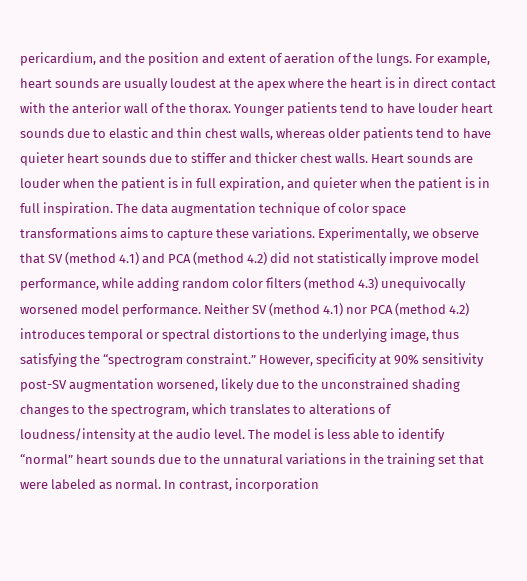pericardium, and the position and extent of aeration of the lungs. For example, heart sounds are usually loudest at the apex where the heart is in direct contact with the anterior wall of the thorax. Younger patients tend to have louder heart sounds due to elastic and thin chest walls, whereas older patients tend to have quieter heart sounds due to stiffer and thicker chest walls. Heart sounds are louder when the patient is in full expiration, and quieter when the patient is in full inspiration. The data augmentation technique of color space transformations aims to capture these variations. Experimentally, we observe that SV (method 4.1) and PCA (method 4.2) did not statistically improve model performance, while adding random color filters (method 4.3) unequivocally worsened model performance. Neither SV (method 4.1) nor PCA (method 4.2) introduces temporal or spectral distortions to the underlying image, thus satisfying the “spectrogram constraint.” However, specificity at 90% sensitivity post-SV augmentation worsened, likely due to the unconstrained shading changes to the spectrogram, which translates to alterations of loudness/intensity at the audio level. The model is less able to identify “normal” heart sounds due to the unnatural variations in the training set that were labeled as normal. In contrast, incorporation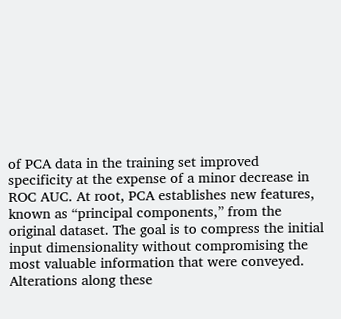of PCA data in the training set improved specificity at the expense of a minor decrease in ROC AUC. At root, PCA establishes new features, known as “principal components,” from the original dataset. The goal is to compress the initial input dimensionality without compromising the most valuable information that were conveyed. Alterations along these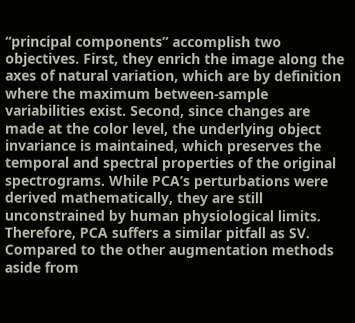“principal components” accomplish two objectives. First, they enrich the image along the axes of natural variation, which are by definition where the maximum between-sample variabilities exist. Second, since changes are made at the color level, the underlying object invariance is maintained, which preserves the temporal and spectral properties of the original spectrograms. While PCA’s perturbations were derived mathematically, they are still unconstrained by human physiological limits. Therefore, PCA suffers a similar pitfall as SV. Compared to the other augmentation methods aside from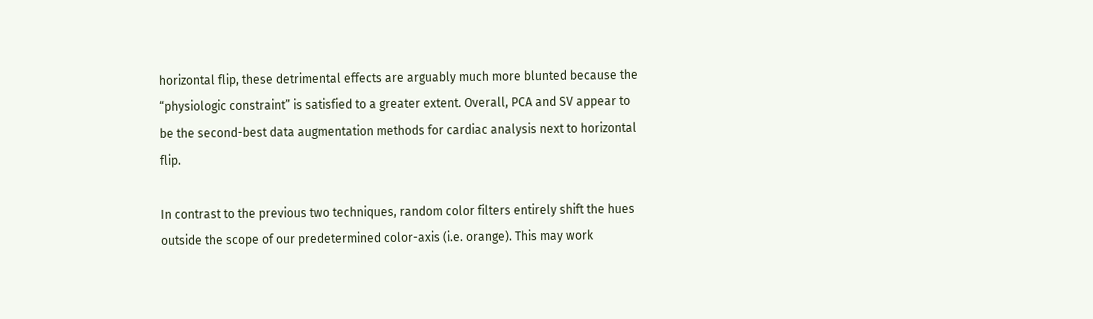horizontal flip, these detrimental effects are arguably much more blunted because the “physiologic constraint” is satisfied to a greater extent. Overall, PCA and SV appear to be the second-best data augmentation methods for cardiac analysis next to horizontal flip.

In contrast to the previous two techniques, random color filters entirely shift the hues outside the scope of our predetermined color-axis (i.e. orange). This may work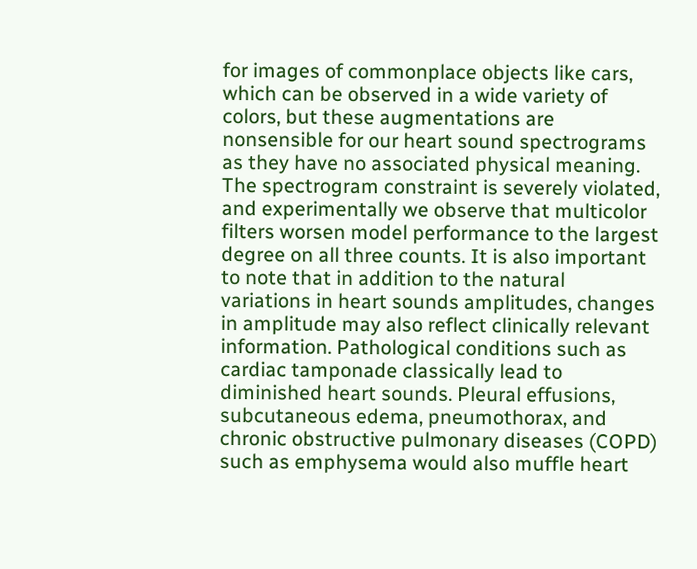for images of commonplace objects like cars, which can be observed in a wide variety of colors, but these augmentations are nonsensible for our heart sound spectrograms as they have no associated physical meaning. The spectrogram constraint is severely violated, and experimentally we observe that multicolor filters worsen model performance to the largest degree on all three counts. It is also important to note that in addition to the natural variations in heart sounds amplitudes, changes in amplitude may also reflect clinically relevant information. Pathological conditions such as cardiac tamponade classically lead to diminished heart sounds. Pleural effusions, subcutaneous edema, pneumothorax, and chronic obstructive pulmonary diseases (COPD) such as emphysema would also muffle heart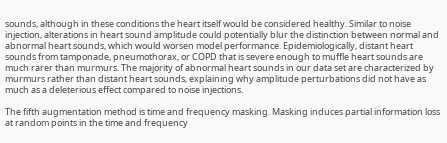sounds, although in these conditions the heart itself would be considered healthy. Similar to noise injection, alterations in heart sound amplitude could potentially blur the distinction between normal and abnormal heart sounds, which would worsen model performance. Epidemiologically, distant heart sounds from tamponade, pneumothorax, or COPD that is severe enough to muffle heart sounds are much rarer than murmurs. The majority of abnormal heart sounds in our data set are characterized by murmurs rather than distant heart sounds, explaining why amplitude perturbations did not have as much as a deleterious effect compared to noise injections.

The fifth augmentation method is time and frequency masking. Masking induces partial information loss at random points in the time and frequency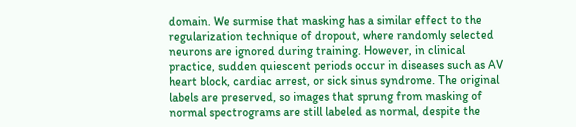domain. We surmise that masking has a similar effect to the regularization technique of dropout, where randomly selected neurons are ignored during training. However, in clinical practice, sudden quiescent periods occur in diseases such as AV heart block, cardiac arrest, or sick sinus syndrome. The original labels are preserved, so images that sprung from masking of normal spectrograms are still labeled as normal, despite the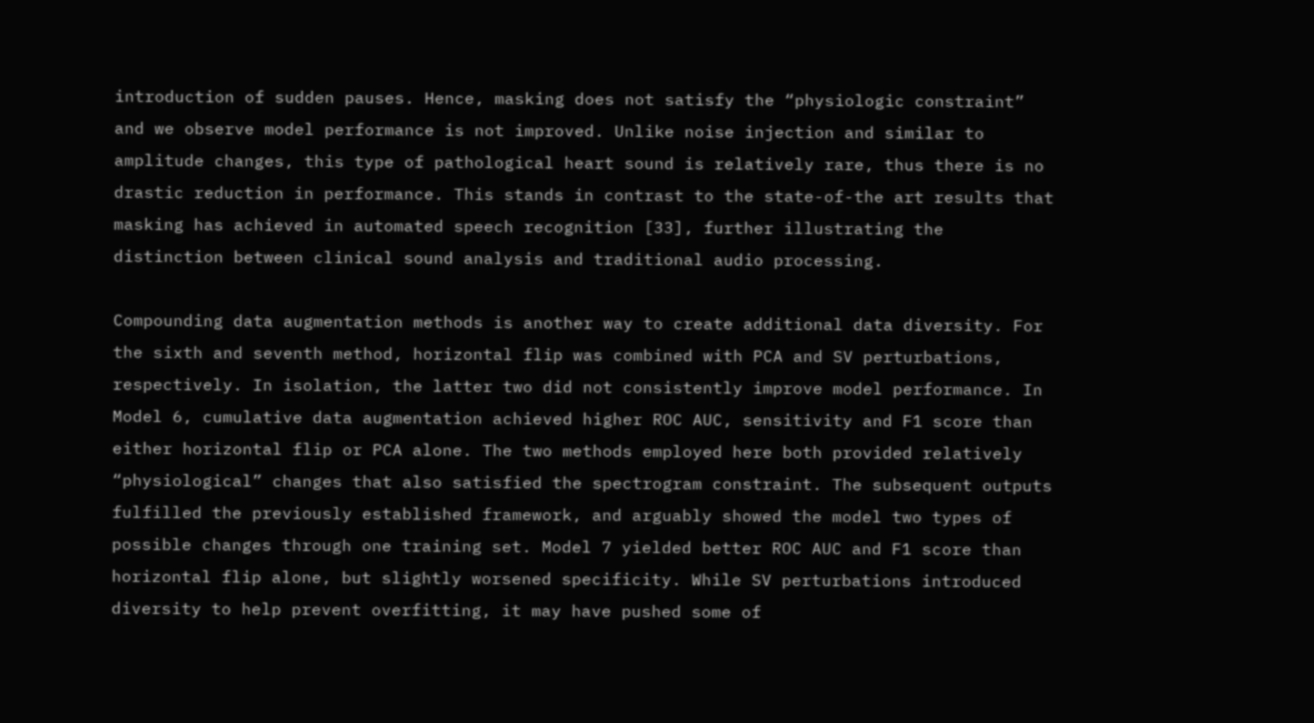introduction of sudden pauses. Hence, masking does not satisfy the “physiologic constraint” and we observe model performance is not improved. Unlike noise injection and similar to amplitude changes, this type of pathological heart sound is relatively rare, thus there is no drastic reduction in performance. This stands in contrast to the state-of-the art results that masking has achieved in automated speech recognition [33], further illustrating the distinction between clinical sound analysis and traditional audio processing.

Compounding data augmentation methods is another way to create additional data diversity. For the sixth and seventh method, horizontal flip was combined with PCA and SV perturbations, respectively. In isolation, the latter two did not consistently improve model performance. In Model 6, cumulative data augmentation achieved higher ROC AUC, sensitivity and F1 score than either horizontal flip or PCA alone. The two methods employed here both provided relatively “physiological” changes that also satisfied the spectrogram constraint. The subsequent outputs fulfilled the previously established framework, and arguably showed the model two types of possible changes through one training set. Model 7 yielded better ROC AUC and F1 score than horizontal flip alone, but slightly worsened specificity. While SV perturbations introduced diversity to help prevent overfitting, it may have pushed some of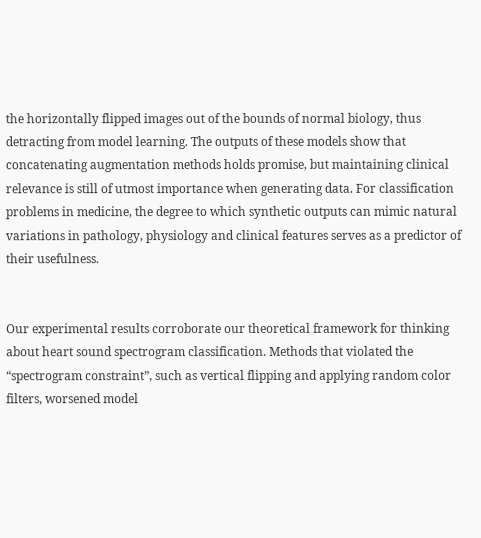the horizontally flipped images out of the bounds of normal biology, thus detracting from model learning. The outputs of these models show that concatenating augmentation methods holds promise, but maintaining clinical relevance is still of utmost importance when generating data. For classification problems in medicine, the degree to which synthetic outputs can mimic natural variations in pathology, physiology and clinical features serves as a predictor of their usefulness.


Our experimental results corroborate our theoretical framework for thinking about heart sound spectrogram classification. Methods that violated the “spectrogram constraint”, such as vertical flipping and applying random color filters, worsened model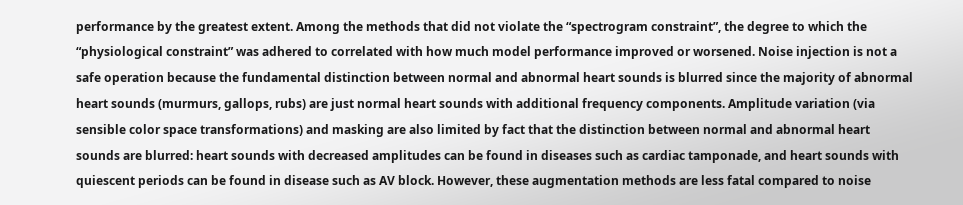performance by the greatest extent. Among the methods that did not violate the “spectrogram constraint”, the degree to which the “physiological constraint” was adhered to correlated with how much model performance improved or worsened. Noise injection is not a safe operation because the fundamental distinction between normal and abnormal heart sounds is blurred since the majority of abnormal heart sounds (murmurs, gallops, rubs) are just normal heart sounds with additional frequency components. Amplitude variation (via sensible color space transformations) and masking are also limited by fact that the distinction between normal and abnormal heart sounds are blurred: heart sounds with decreased amplitudes can be found in diseases such as cardiac tamponade, and heart sounds with quiescent periods can be found in disease such as AV block. However, these augmentation methods are less fatal compared to noise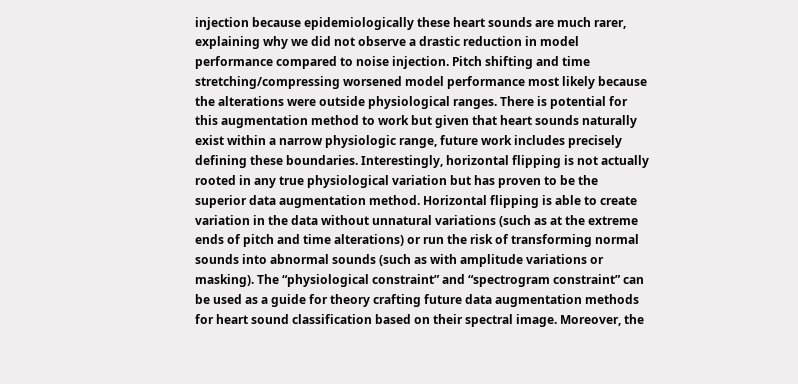injection because epidemiologically these heart sounds are much rarer, explaining why we did not observe a drastic reduction in model performance compared to noise injection. Pitch shifting and time stretching/compressing worsened model performance most likely because the alterations were outside physiological ranges. There is potential for this augmentation method to work but given that heart sounds naturally exist within a narrow physiologic range, future work includes precisely defining these boundaries. Interestingly, horizontal flipping is not actually rooted in any true physiological variation but has proven to be the superior data augmentation method. Horizontal flipping is able to create variation in the data without unnatural variations (such as at the extreme ends of pitch and time alterations) or run the risk of transforming normal sounds into abnormal sounds (such as with amplitude variations or masking). The “physiological constraint” and “spectrogram constraint” can be used as a guide for theory crafting future data augmentation methods for heart sound classification based on their spectral image. Moreover, the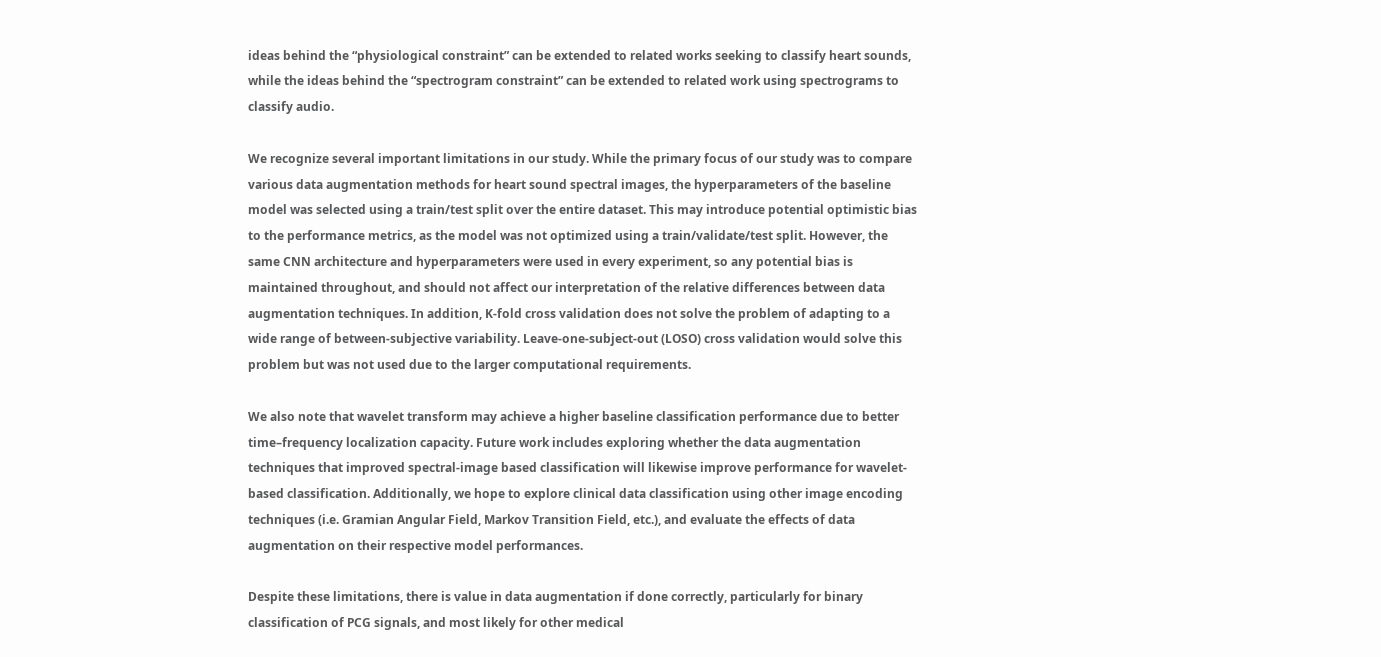ideas behind the “physiological constraint” can be extended to related works seeking to classify heart sounds, while the ideas behind the “spectrogram constraint” can be extended to related work using spectrograms to classify audio.

We recognize several important limitations in our study. While the primary focus of our study was to compare various data augmentation methods for heart sound spectral images, the hyperparameters of the baseline model was selected using a train/test split over the entire dataset. This may introduce potential optimistic bias to the performance metrics, as the model was not optimized using a train/validate/test split. However, the same CNN architecture and hyperparameters were used in every experiment, so any potential bias is maintained throughout, and should not affect our interpretation of the relative differences between data augmentation techniques. In addition, K-fold cross validation does not solve the problem of adapting to a wide range of between-subjective variability. Leave-one-subject-out (LOSO) cross validation would solve this problem but was not used due to the larger computational requirements.

We also note that wavelet transform may achieve a higher baseline classification performance due to better time–frequency localization capacity. Future work includes exploring whether the data augmentation techniques that improved spectral-image based classification will likewise improve performance for wavelet-based classification. Additionally, we hope to explore clinical data classification using other image encoding techniques (i.e. Gramian Angular Field, Markov Transition Field, etc.), and evaluate the effects of data augmentation on their respective model performances.

Despite these limitations, there is value in data augmentation if done correctly, particularly for binary classification of PCG signals, and most likely for other medical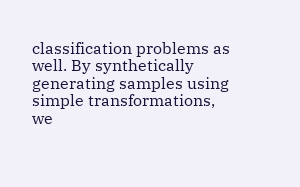classification problems as well. By synthetically generating samples using simple transformations, we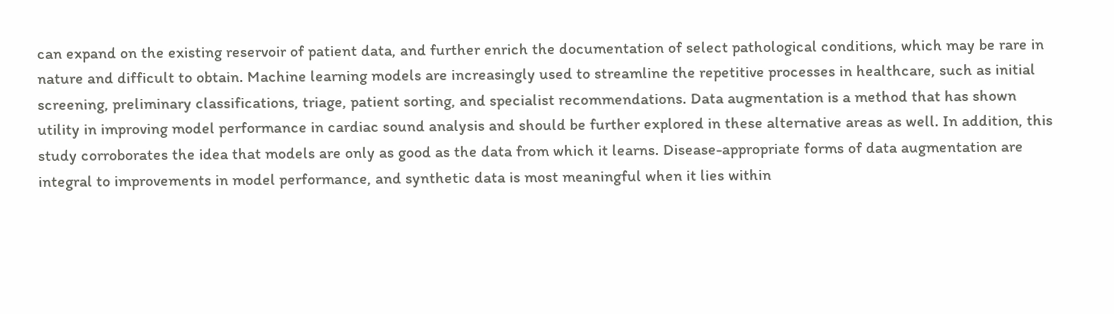can expand on the existing reservoir of patient data, and further enrich the documentation of select pathological conditions, which may be rare in nature and difficult to obtain. Machine learning models are increasingly used to streamline the repetitive processes in healthcare, such as initial screening, preliminary classifications, triage, patient sorting, and specialist recommendations. Data augmentation is a method that has shown utility in improving model performance in cardiac sound analysis and should be further explored in these alternative areas as well. In addition, this study corroborates the idea that models are only as good as the data from which it learns. Disease-appropriate forms of data augmentation are integral to improvements in model performance, and synthetic data is most meaningful when it lies within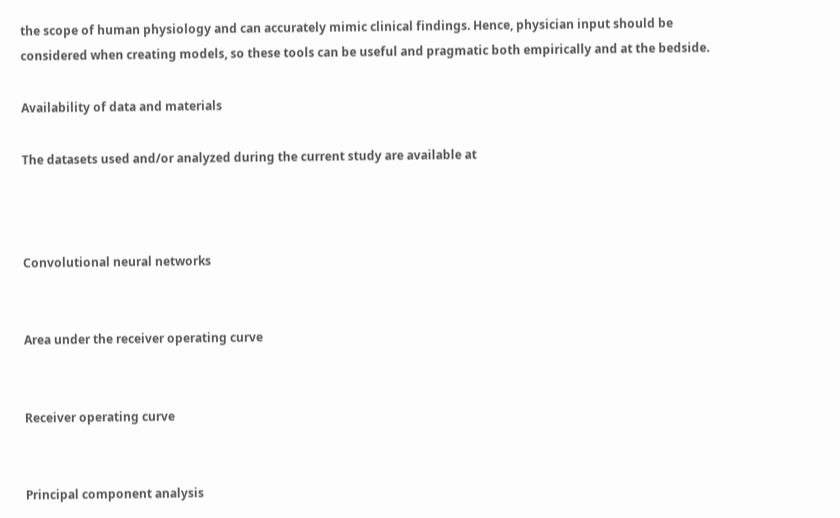the scope of human physiology and can accurately mimic clinical findings. Hence, physician input should be considered when creating models, so these tools can be useful and pragmatic both empirically and at the bedside.

Availability of data and materials

The datasets used and/or analyzed during the current study are available at



Convolutional neural networks


Area under the receiver operating curve


Receiver operating curve


Principal component analysis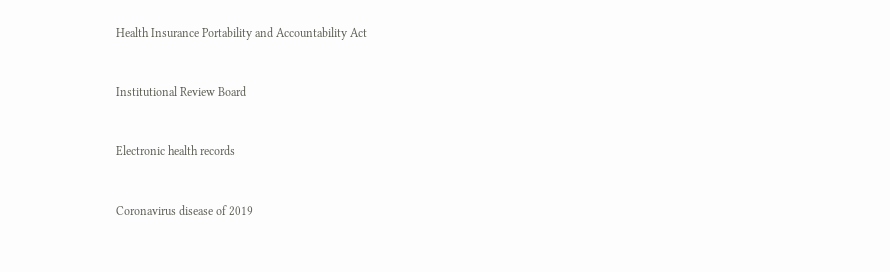Health Insurance Portability and Accountability Act


Institutional Review Board


Electronic health records


Coronavirus disease of 2019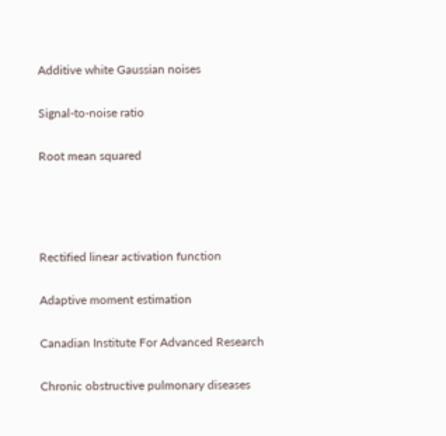Additive white Gaussian noises


Signal-to-noise ratio


Root mean squared






Rectified linear activation function


Adaptive moment estimation


Canadian Institute For Advanced Research


Chronic obstructive pulmonary diseases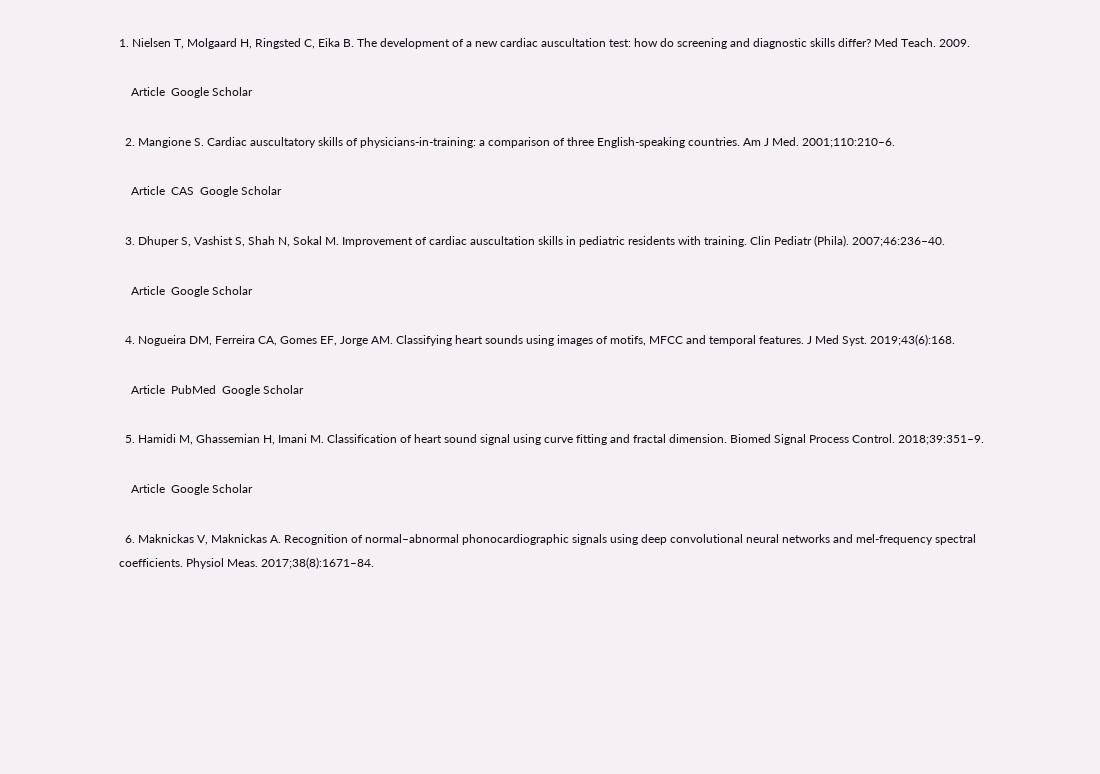1. Nielsen T, Molgaard H, Ringsted C, Eika B. The development of a new cardiac auscultation test: how do screening and diagnostic skills differ? Med Teach. 2009.

    Article  Google Scholar

  2. Mangione S. Cardiac auscultatory skills of physicians-in-training: a comparison of three English-speaking countries. Am J Med. 2001;110:210–6.

    Article  CAS  Google Scholar

  3. Dhuper S, Vashist S, Shah N, Sokal M. Improvement of cardiac auscultation skills in pediatric residents with training. Clin Pediatr (Phila). 2007;46:236–40.

    Article  Google Scholar

  4. Nogueira DM, Ferreira CA, Gomes EF, Jorge AM. Classifying heart sounds using images of motifs, MFCC and temporal features. J Med Syst. 2019;43(6):168.

    Article  PubMed  Google Scholar

  5. Hamidi M, Ghassemian H, Imani M. Classification of heart sound signal using curve fitting and fractal dimension. Biomed Signal Process Control. 2018;39:351–9.

    Article  Google Scholar

  6. Maknickas V, Maknickas A. Recognition of normal–abnormal phonocardiographic signals using deep convolutional neural networks and mel-frequency spectral coefficients. Physiol Meas. 2017;38(8):1671–84.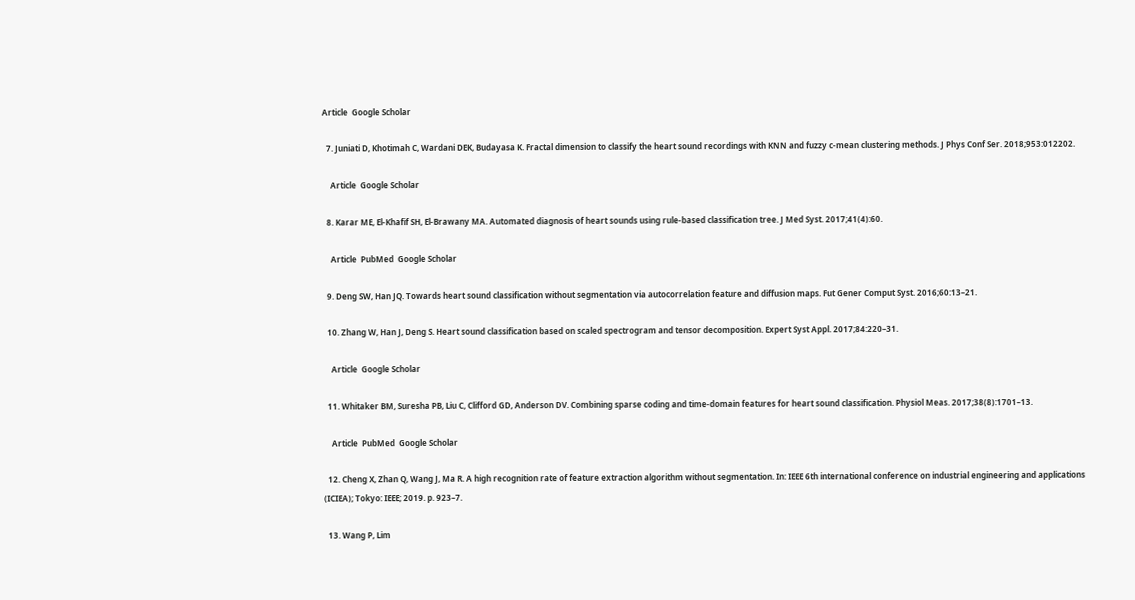Article  Google Scholar

  7. Juniati D, Khotimah C, Wardani DEK, Budayasa K. Fractal dimension to classify the heart sound recordings with KNN and fuzzy c-mean clustering methods. J Phys Conf Ser. 2018;953:012202.

    Article  Google Scholar

  8. Karar ME, El-Khafif SH, El-Brawany MA. Automated diagnosis of heart sounds using rule-based classification tree. J Med Syst. 2017;41(4):60.

    Article  PubMed  Google Scholar

  9. Deng SW, Han JQ. Towards heart sound classification without segmentation via autocorrelation feature and diffusion maps. Fut Gener Comput Syst. 2016;60:13–21.

  10. Zhang W, Han J, Deng S. Heart sound classification based on scaled spectrogram and tensor decomposition. Expert Syst Appl. 2017;84:220–31.

    Article  Google Scholar

  11. Whitaker BM, Suresha PB, Liu C, Clifford GD, Anderson DV. Combining sparse coding and time-domain features for heart sound classification. Physiol Meas. 2017;38(8):1701–13.

    Article  PubMed  Google Scholar

  12. Cheng X, Zhan Q, Wang J, Ma R. A high recognition rate of feature extraction algorithm without segmentation. In: IEEE 6th international conference on industrial engineering and applications (ICIEA); Tokyo: IEEE; 2019. p. 923–7.

  13. Wang P, Lim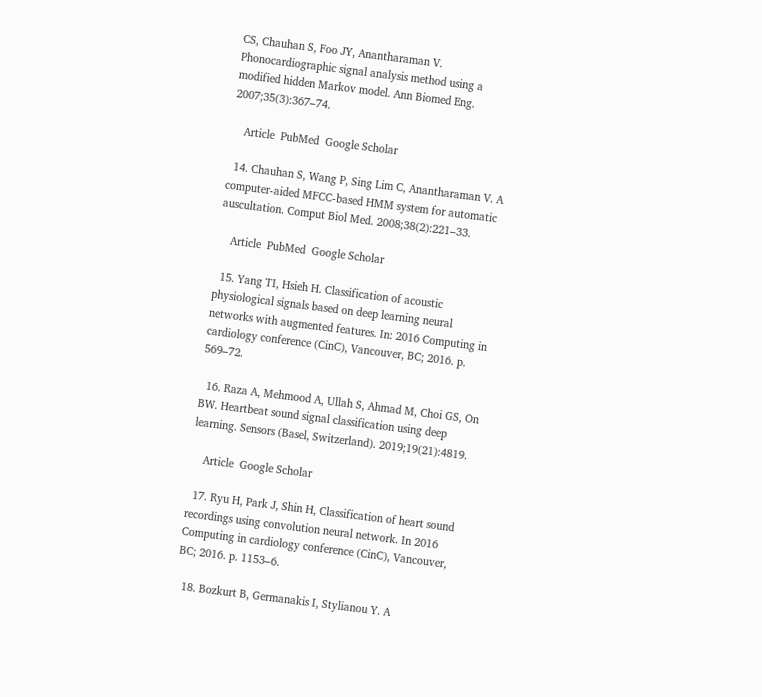CS, Chauhan S, Foo JY, Anantharaman V. Phonocardiographic signal analysis method using a modified hidden Markov model. Ann Biomed Eng. 2007;35(3):367–74.

    Article  PubMed  Google Scholar

  14. Chauhan S, Wang P, Sing Lim C, Anantharaman V. A computer-aided MFCC-based HMM system for automatic auscultation. Comput Biol Med. 2008;38(2):221–33.

    Article  PubMed  Google Scholar

  15. Yang TI, Hsieh H. Classification of acoustic physiological signals based on deep learning neural networks with augmented features. In: 2016 Computing in cardiology conference (CinC), Vancouver, BC; 2016. p. 569–72.

  16. Raza A, Mehmood A, Ullah S, Ahmad M, Choi GS, On BW. Heartbeat sound signal classification using deep learning. Sensors (Basel, Switzerland). 2019;19(21):4819.

    Article  Google Scholar

  17. Ryu H, Park J, Shin H, Classification of heart sound recordings using convolution neural network. In 2016 Computing in cardiology conference (CinC), Vancouver, BC; 2016. p. 1153–6.

  18. Bozkurt B, Germanakis I, Stylianou Y. A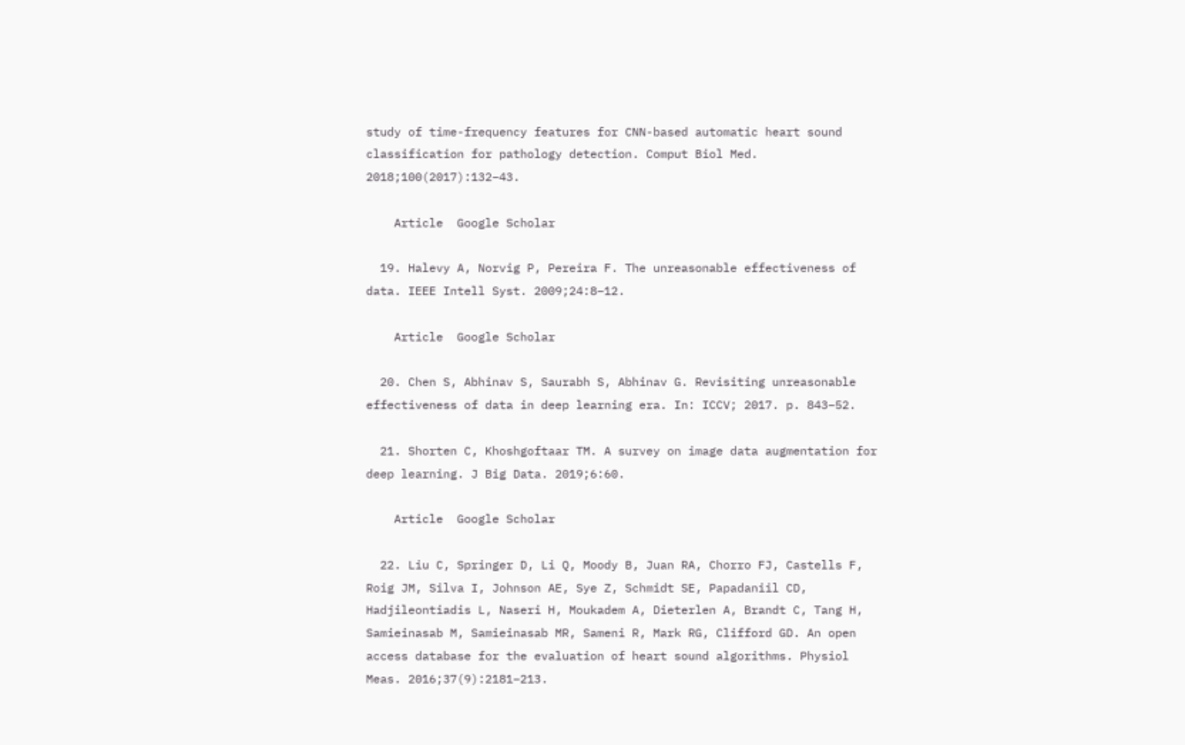study of time-frequency features for CNN-based automatic heart sound classification for pathology detection. Comput Biol Med. 2018;100(2017):132–43.

    Article  Google Scholar

  19. Halevy A, Norvig P, Pereira F. The unreasonable effectiveness of data. IEEE Intell Syst. 2009;24:8–12.

    Article  Google Scholar

  20. Chen S, Abhinav S, Saurabh S, Abhinav G. Revisiting unreasonable effectiveness of data in deep learning era. In: ICCV; 2017. p. 843–52.

  21. Shorten C, Khoshgoftaar TM. A survey on image data augmentation for deep learning. J Big Data. 2019;6:60.

    Article  Google Scholar

  22. Liu C, Springer D, Li Q, Moody B, Juan RA, Chorro FJ, Castells F, Roig JM, Silva I, Johnson AE, Sye Z, Schmidt SE, Papadaniil CD, Hadjileontiadis L, Naseri H, Moukadem A, Dieterlen A, Brandt C, Tang H, Samieinasab M, Samieinasab MR, Sameni R, Mark RG, Clifford GD. An open access database for the evaluation of heart sound algorithms. Physiol Meas. 2016;37(9):2181–213.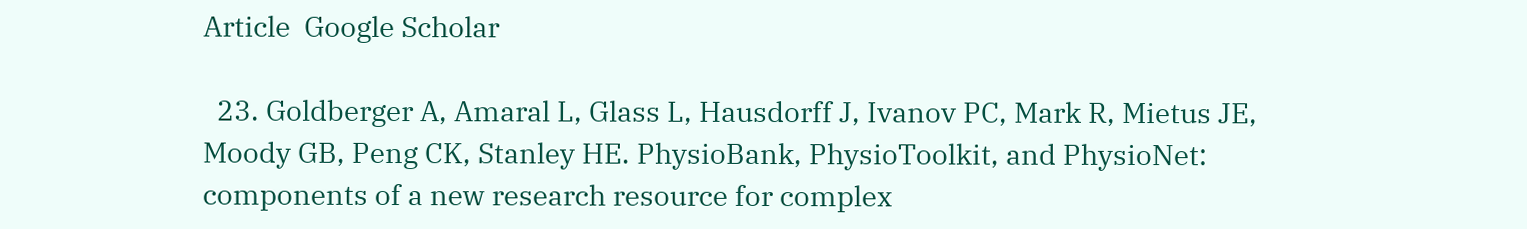Article  Google Scholar

  23. Goldberger A, Amaral L, Glass L, Hausdorff J, Ivanov PC, Mark R, Mietus JE, Moody GB, Peng CK, Stanley HE. PhysioBank, PhysioToolkit, and PhysioNet: components of a new research resource for complex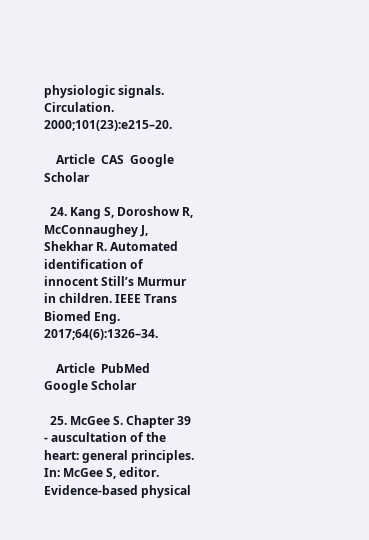physiologic signals. Circulation. 2000;101(23):e215–20.

    Article  CAS  Google Scholar

  24. Kang S, Doroshow R, McConnaughey J, Shekhar R. Automated identification of innocent Still’s Murmur in children. IEEE Trans Biomed Eng. 2017;64(6):1326–34.

    Article  PubMed  Google Scholar

  25. McGee S. Chapter 39 - auscultation of the heart: general principles. In: McGee S, editor. Evidence-based physical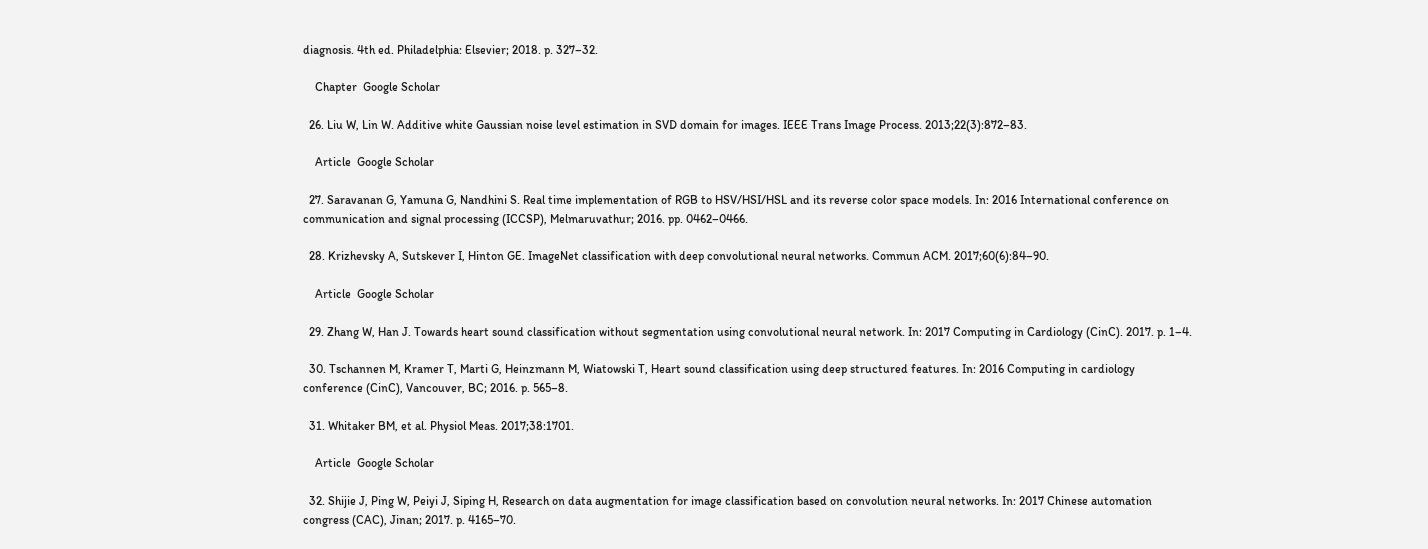diagnosis. 4th ed. Philadelphia: Elsevier; 2018. p. 327–32.

    Chapter  Google Scholar

  26. Liu W, Lin W. Additive white Gaussian noise level estimation in SVD domain for images. IEEE Trans Image Process. 2013;22(3):872–83.

    Article  Google Scholar

  27. Saravanan G, Yamuna G, Nandhini S. Real time implementation of RGB to HSV/HSI/HSL and its reverse color space models. In: 2016 International conference on communication and signal processing (ICCSP), Melmaruvathur; 2016. pp. 0462–0466.

  28. Krizhevsky A, Sutskever I, Hinton GE. ImageNet classification with deep convolutional neural networks. Commun ACM. 2017;60(6):84–90.

    Article  Google Scholar

  29. Zhang W, Han J. Towards heart sound classification without segmentation using convolutional neural network. In: 2017 Computing in Cardiology (CinC). 2017. p. 1–4.

  30. Tschannen M, Kramer T, Marti G, Heinzmann M, Wiatowski T, Heart sound classification using deep structured features. In: 2016 Computing in cardiology conference (CinC), Vancouver, BC; 2016. p. 565–8.

  31. Whitaker BM, et al. Physiol Meas. 2017;38:1701.

    Article  Google Scholar

  32. Shijie J, Ping W, Peiyi J, Siping H, Research on data augmentation for image classification based on convolution neural networks. In: 2017 Chinese automation congress (CAC), Jinan; 2017. p. 4165–70.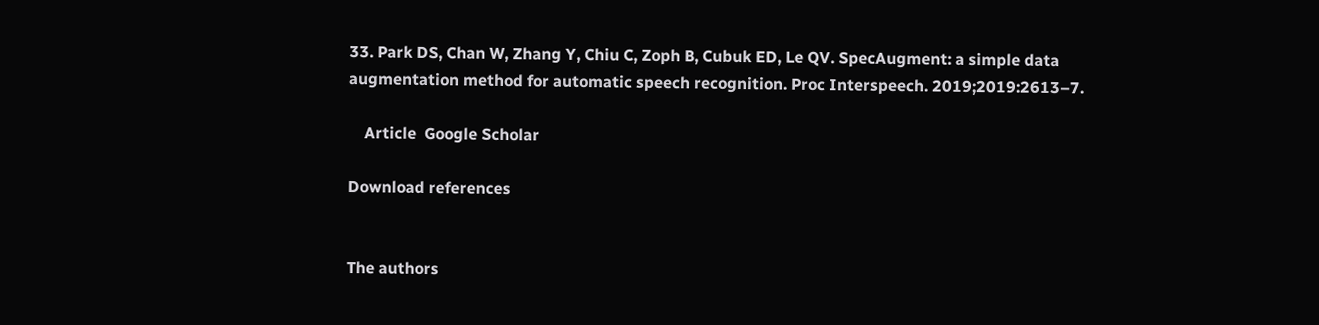33. Park DS, Chan W, Zhang Y, Chiu C, Zoph B, Cubuk ED, Le QV. SpecAugment: a simple data augmentation method for automatic speech recognition. Proc Interspeech. 2019;2019:2613–7.

    Article  Google Scholar

Download references


The authors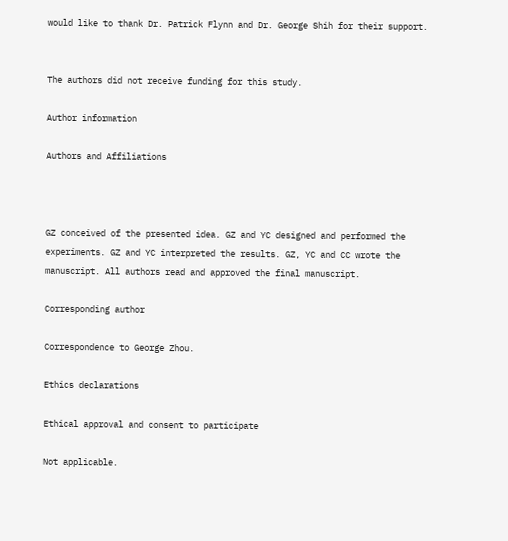would like to thank Dr. Patrick Flynn and Dr. George Shih for their support.


The authors did not receive funding for this study.

Author information

Authors and Affiliations



GZ conceived of the presented idea. GZ and YC designed and performed the experiments. GZ and YC interpreted the results. GZ, YC and CC wrote the manuscript. All authors read and approved the final manuscript.

Corresponding author

Correspondence to George Zhou.

Ethics declarations

Ethical approval and consent to participate

Not applicable.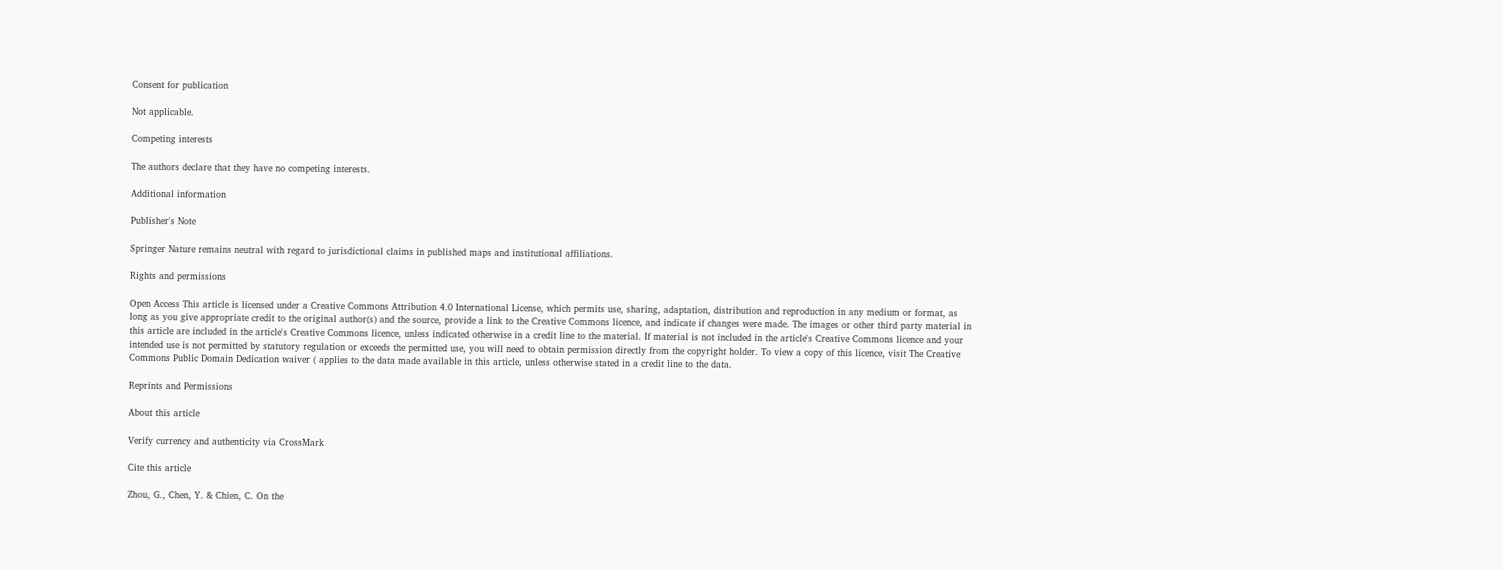Consent for publication

Not applicable.

Competing interests

The authors declare that they have no competing interests.

Additional information

Publisher's Note

Springer Nature remains neutral with regard to jurisdictional claims in published maps and institutional affiliations.

Rights and permissions

Open Access This article is licensed under a Creative Commons Attribution 4.0 International License, which permits use, sharing, adaptation, distribution and reproduction in any medium or format, as long as you give appropriate credit to the original author(s) and the source, provide a link to the Creative Commons licence, and indicate if changes were made. The images or other third party material in this article are included in the article's Creative Commons licence, unless indicated otherwise in a credit line to the material. If material is not included in the article's Creative Commons licence and your intended use is not permitted by statutory regulation or exceeds the permitted use, you will need to obtain permission directly from the copyright holder. To view a copy of this licence, visit The Creative Commons Public Domain Dedication waiver ( applies to the data made available in this article, unless otherwise stated in a credit line to the data.

Reprints and Permissions

About this article

Verify currency and authenticity via CrossMark

Cite this article

Zhou, G., Chen, Y. & Chien, C. On the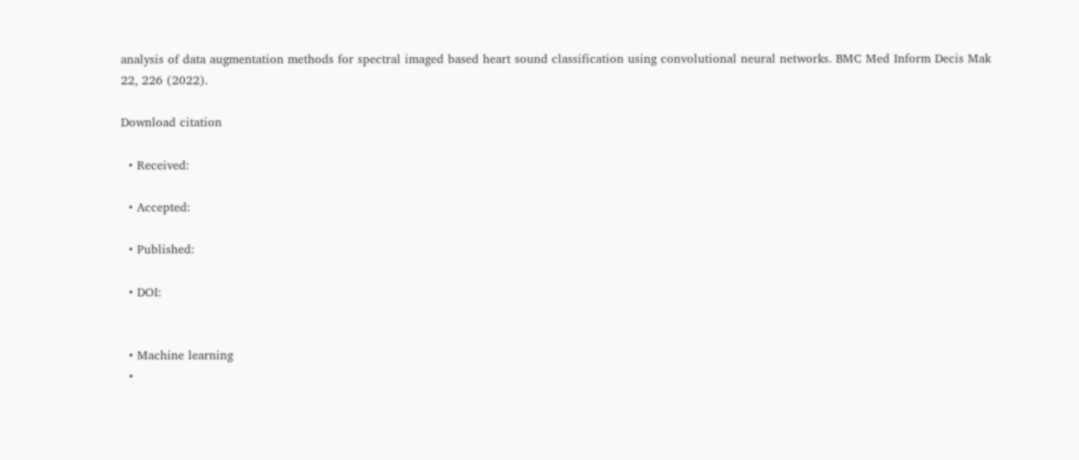analysis of data augmentation methods for spectral imaged based heart sound classification using convolutional neural networks. BMC Med Inform Decis Mak 22, 226 (2022).

Download citation

  • Received:

  • Accepted:

  • Published:

  • DOI:


  • Machine learning
  •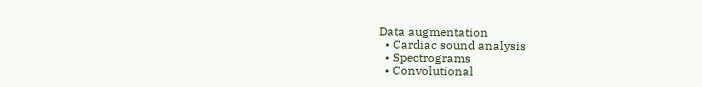Data augmentation
  • Cardiac sound analysis
  • Spectrograms
  • Convolutional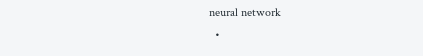neural network
  •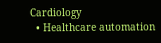Cardiology
  • Healthcare automation